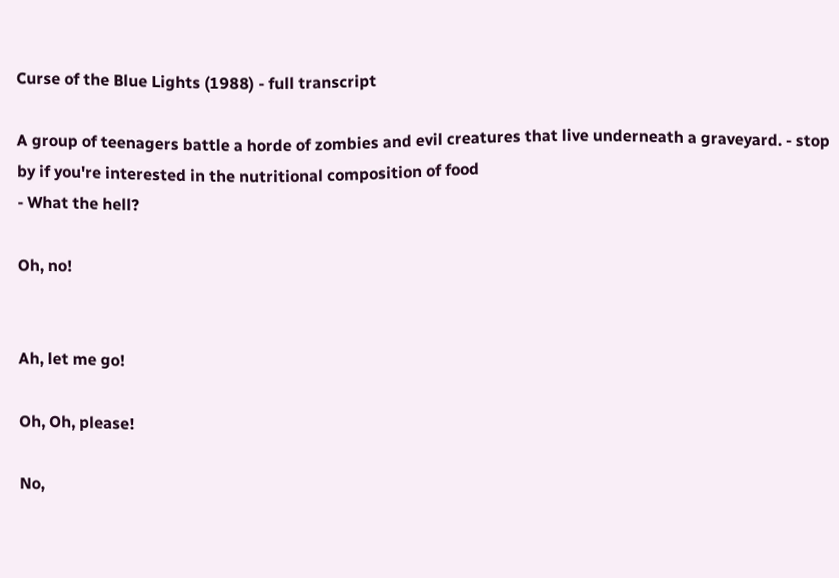Curse of the Blue Lights (1988) - full transcript

A group of teenagers battle a horde of zombies and evil creatures that live underneath a graveyard. - stop by if you're interested in the nutritional composition of food
- What the hell?

Oh, no!


Ah, let me go!

Oh, Oh, please!

No,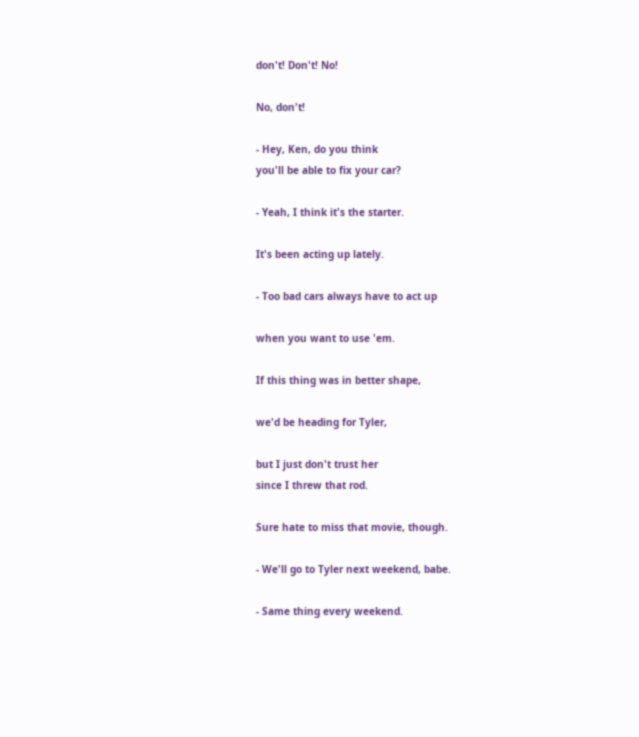don't! Don't! No!

No, don't!

- Hey, Ken, do you think
you'll be able to fix your car?

- Yeah, I think it's the starter.

It's been acting up lately.

- Too bad cars always have to act up

when you want to use 'em.

If this thing was in better shape,

we'd be heading for Tyler,

but I just don't trust her
since I threw that rod.

Sure hate to miss that movie, though.

- We'll go to Tyler next weekend, babe.

- Same thing every weekend.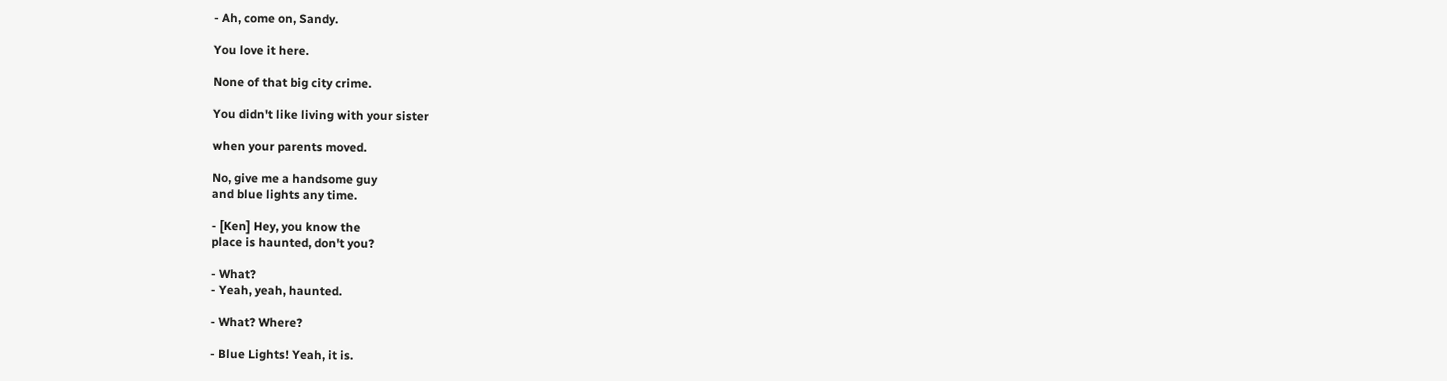- Ah, come on, Sandy.

You love it here.

None of that big city crime.

You didn't like living with your sister

when your parents moved.

No, give me a handsome guy
and blue lights any time.

- [Ken] Hey, you know the
place is haunted, don't you?

- What?
- Yeah, yeah, haunted.

- What? Where?

- Blue Lights! Yeah, it is.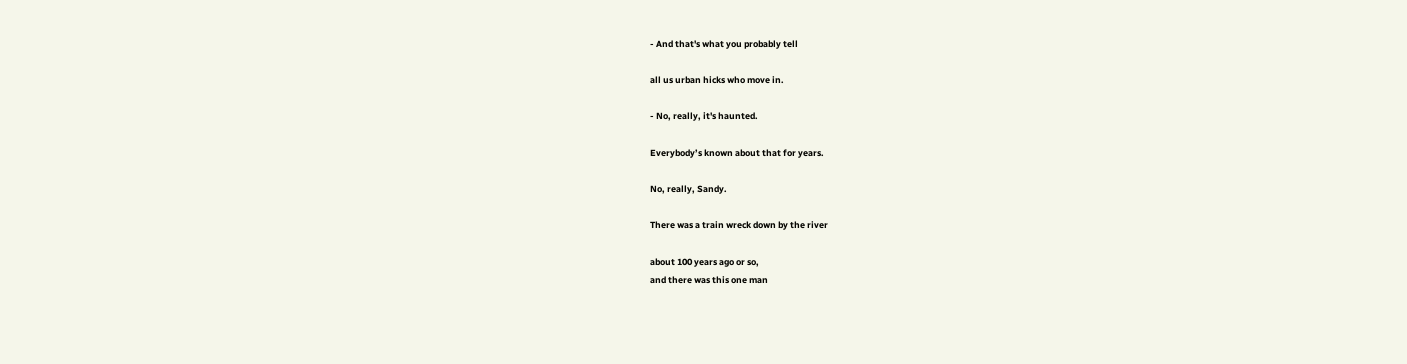- And that's what you probably tell

all us urban hicks who move in.

- No, really, it's haunted.

Everybody’s known about that for years.

No, really, Sandy.

There was a train wreck down by the river

about 100 years ago or so,
and there was this one man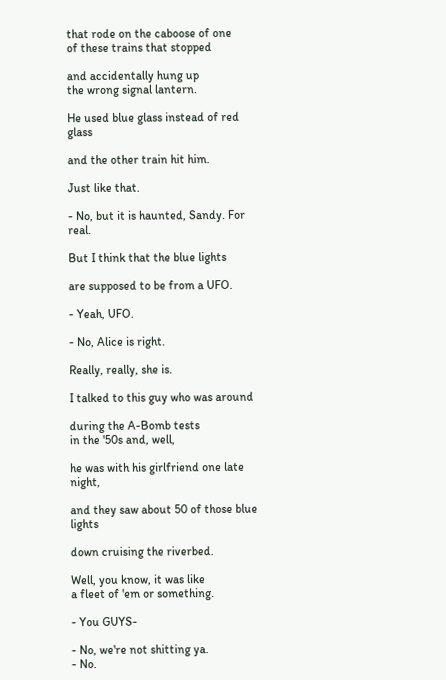that rode on the caboose of one
of these trains that stopped

and accidentally hung up
the wrong signal lantern.

He used blue glass instead of red glass

and the other train hit him.

Just like that.

- No, but it is haunted, Sandy. For real.

But I think that the blue lights

are supposed to be from a UFO.

- Yeah, UFO.

- No, Alice is right.

Really, really, she is.

I talked to this guy who was around

during the A-Bomb tests
in the '50s and, well,

he was with his girlfriend one late night,

and they saw about 50 of those blue lights

down cruising the riverbed.

Well, you know, it was like
a fleet of 'em or something.

- You GUYS-

- No, we're not shitting ya.
- No.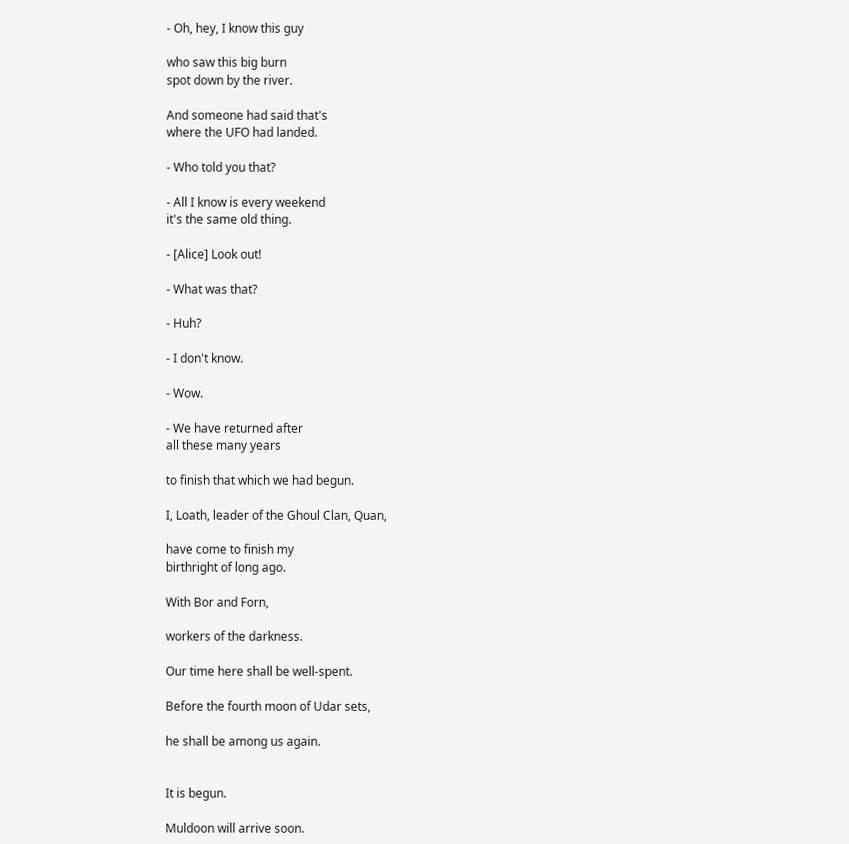- Oh, hey, I know this guy

who saw this big burn
spot down by the river.

And someone had said that's
where the UFO had landed.

- Who told you that?

- All I know is every weekend
it's the same old thing.

- [Alice] Look out!

- What was that?

- Huh?

- I don't know.

- Wow.

- We have returned after
all these many years

to finish that which we had begun.

I, Loath, leader of the Ghoul Clan, Quan,

have come to finish my
birthright of long ago.

With Bor and Forn,

workers of the darkness.

Our time here shall be well-spent.

Before the fourth moon of Udar sets,

he shall be among us again.


It is begun.

Muldoon will arrive soon.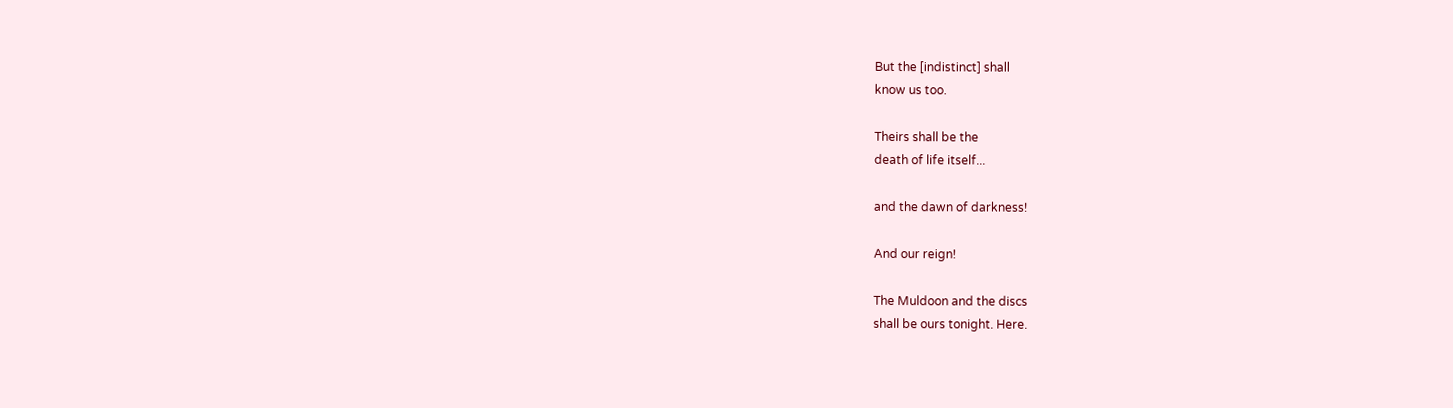But the [indistinct] shall
know us too.

Theirs shall be the
death of life itself...

and the dawn of darkness!

And our reign!

The Muldoon and the discs
shall be ours tonight. Here.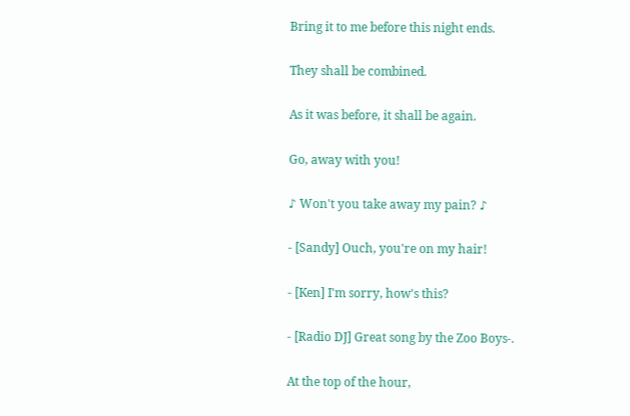Bring it to me before this night ends.

They shall be combined.

As it was before, it shall be again.

Go, away with you!

♪ Won't you take away my pain? ♪

- [Sandy] Ouch, you're on my hair!

- [Ken] I'm sorry, how's this?

- [Radio DJ] Great song by the Zoo Boys-.

At the top of the hour,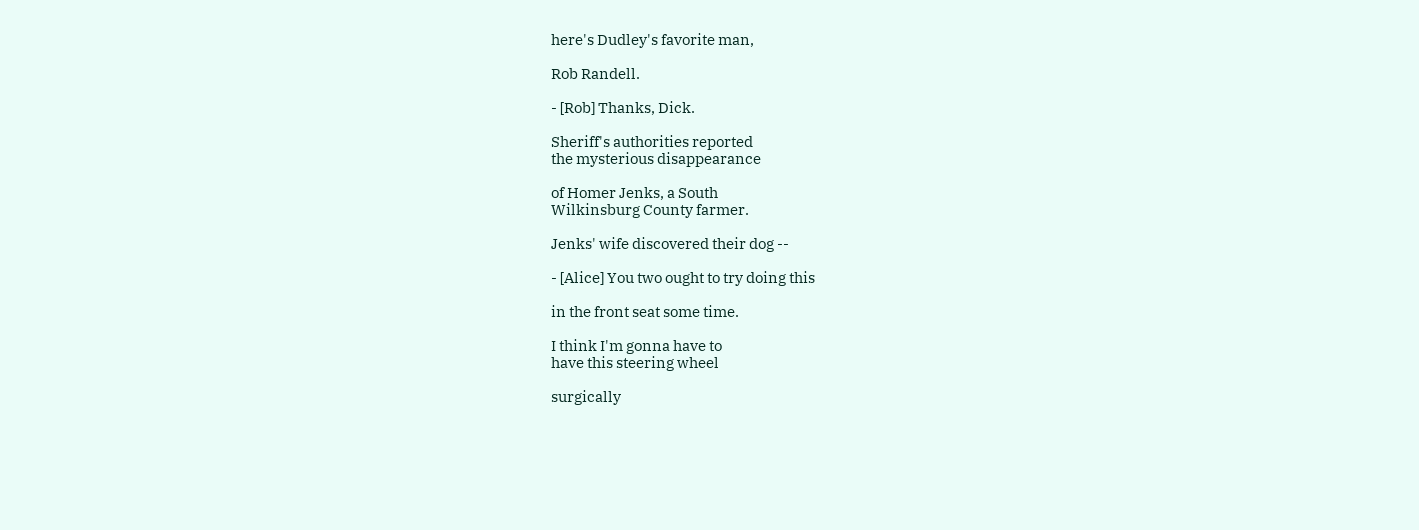here's Dudley's favorite man,

Rob Randell.

- [Rob] Thanks, Dick.

Sheriff's authorities reported
the mysterious disappearance

of Homer Jenks, a South
Wilkinsburg County farmer.

Jenks' wife discovered their dog --

- [Alice] You two ought to try doing this

in the front seat some time.

I think I'm gonna have to
have this steering wheel

surgically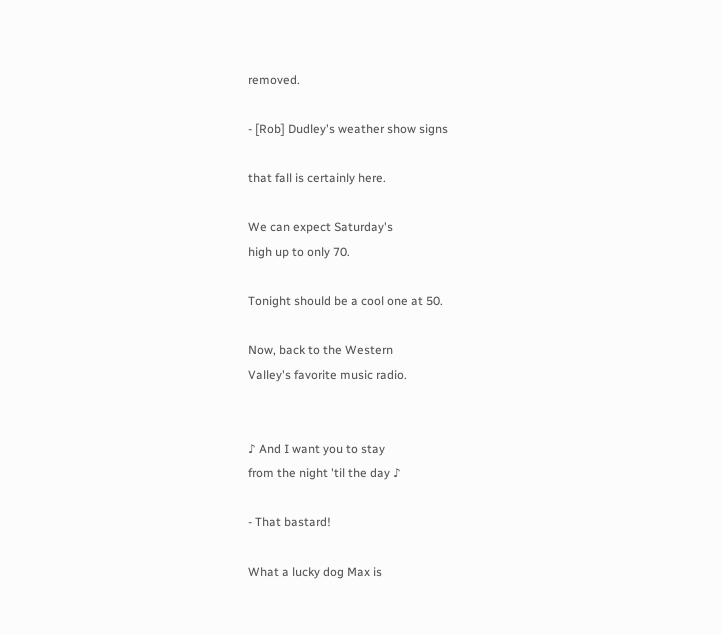removed.

- [Rob] Dudley's weather show signs

that fall is certainly here.

We can expect Saturday's
high up to only 70.

Tonight should be a cool one at 50.

Now, back to the Western
Valley's favorite music radio.


♪ And I want you to stay
from the night 'til the day ♪

- That bastard!

What a lucky dog Max is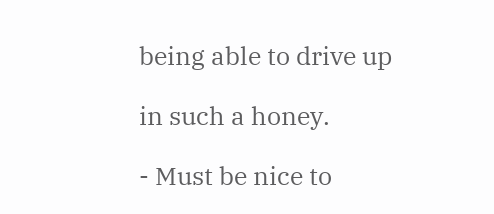being able to drive up

in such a honey.

- Must be nice to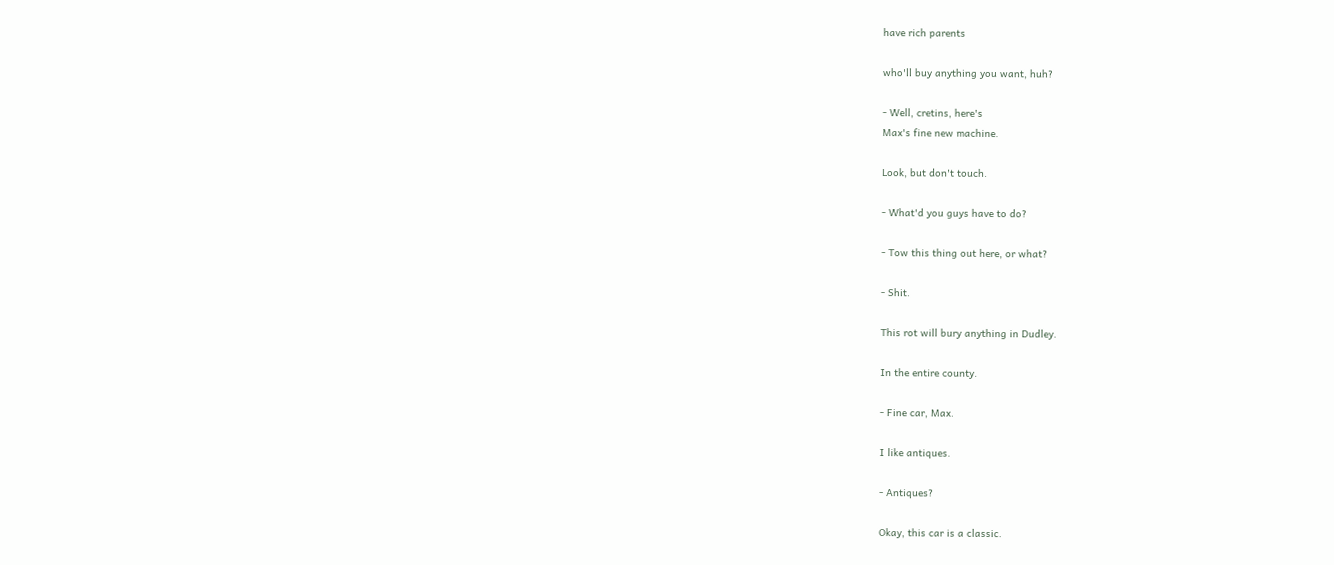have rich parents

who'll buy anything you want, huh?

- Well, cretins, here's
Max's fine new machine.

Look, but don't touch.

- What'd you guys have to do?

- Tow this thing out here, or what?

- Shit.

This rot will bury anything in Dudley.

In the entire county.

- Fine car, Max.

I like antiques.

- Antiques?

Okay, this car is a classic.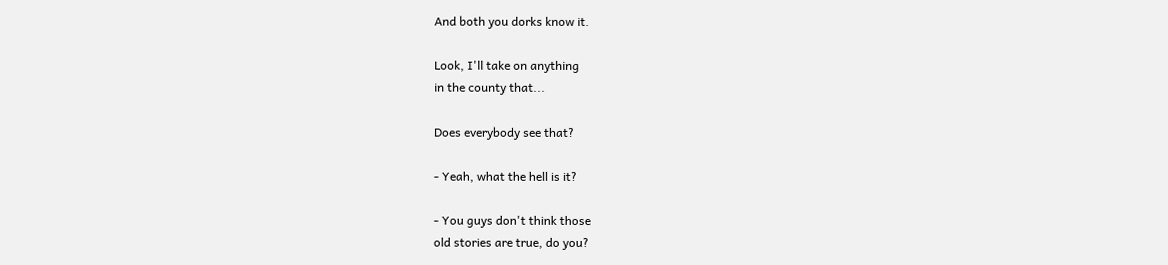And both you dorks know it.

Look, I'll take on anything
in the county that...

Does everybody see that?

- Yeah, what the hell is it?

- You guys don't think those
old stories are true, do you?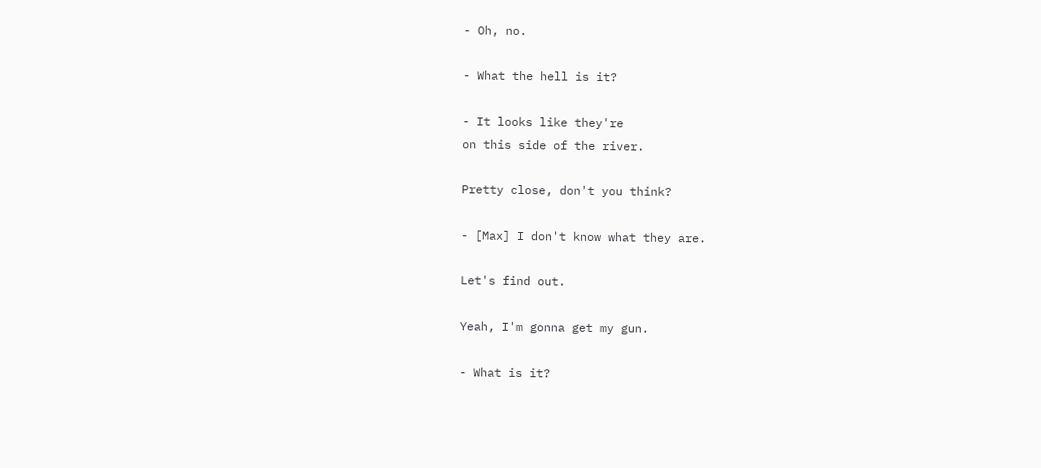- Oh, no.

- What the hell is it?

- It looks like they're
on this side of the river.

Pretty close, don't you think?

- [Max] I don't know what they are.

Let's find out.

Yeah, I'm gonna get my gun.

- What is it?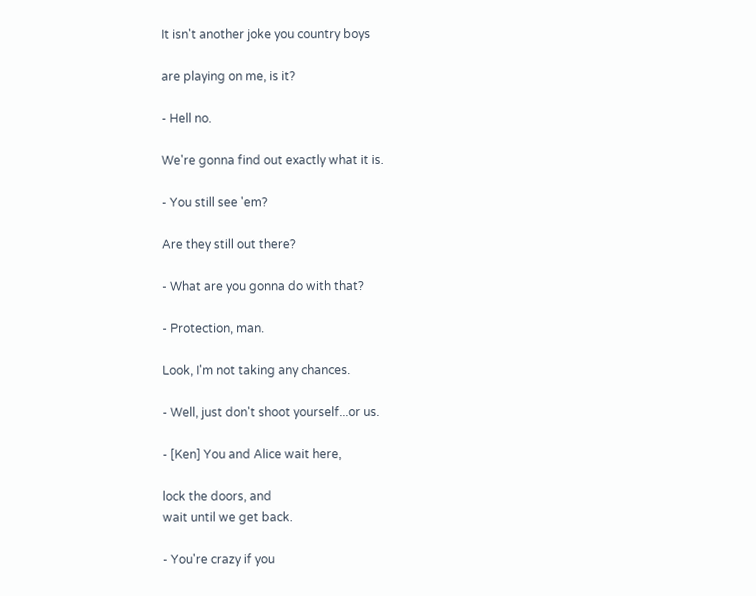It isn't another joke you country boys

are playing on me, is it?

- Hell no.

We're gonna find out exactly what it is.

- You still see 'em?

Are they still out there?

- What are you gonna do with that?

- Protection, man.

Look, I'm not taking any chances.

- Well, just don't shoot yourself...or us.

- [Ken] You and Alice wait here,

lock the doors, and
wait until we get back.

- You're crazy if you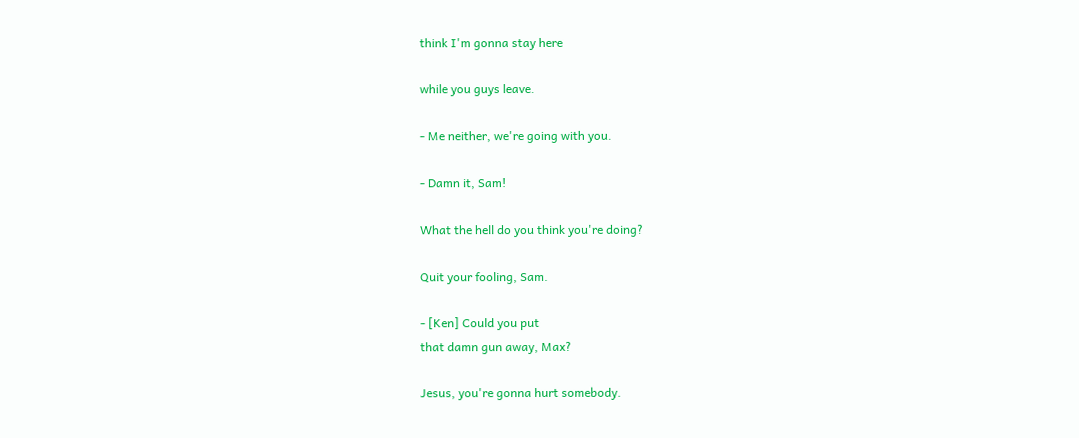think I'm gonna stay here

while you guys leave.

- Me neither, we're going with you.

- Damn it, Sam!

What the hell do you think you're doing?

Quit your fooling, Sam.

- [Ken] Could you put
that damn gun away, Max?

Jesus, you're gonna hurt somebody.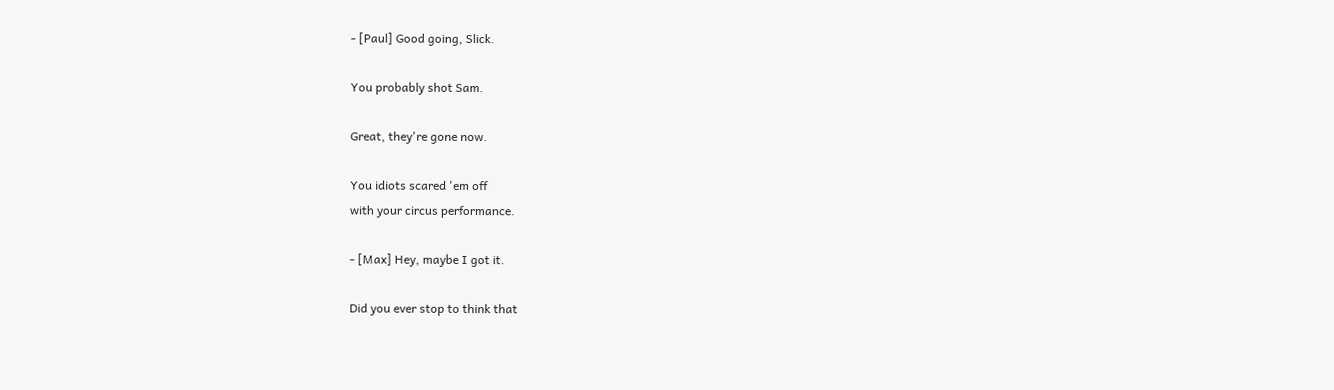- [Paul] Good going, Slick.

You probably shot Sam.

Great, they're gone now.

You idiots scared 'em off
with your circus performance.

- [Max] Hey, maybe I got it.

Did you ever stop to think that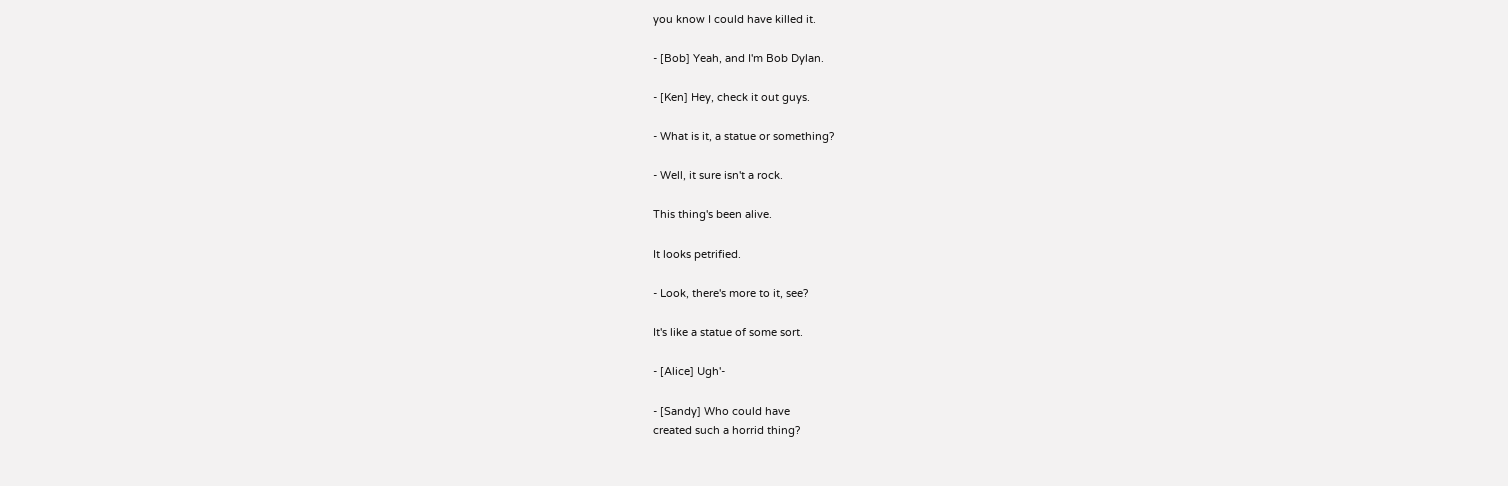you know I could have killed it.

- [Bob] Yeah, and I'm Bob Dylan.

- [Ken] Hey, check it out guys.

- What is it, a statue or something?

- Well, it sure isn't a rock.

This thing's been alive.

It looks petrified.

- Look, there's more to it, see?

It's like a statue of some sort.

- [Alice] Ugh'-

- [Sandy] Who could have
created such a horrid thing?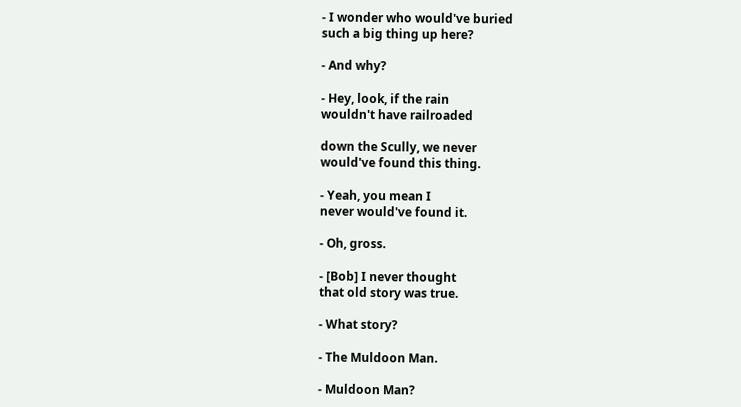- I wonder who would've buried
such a big thing up here?

- And why?

- Hey, look, if the rain
wouldn't have railroaded

down the Scully, we never
would've found this thing.

- Yeah, you mean I
never would've found it.

- Oh, gross.

- [Bob] I never thought
that old story was true.

- What story?

- The Muldoon Man.

- Muldoon Man?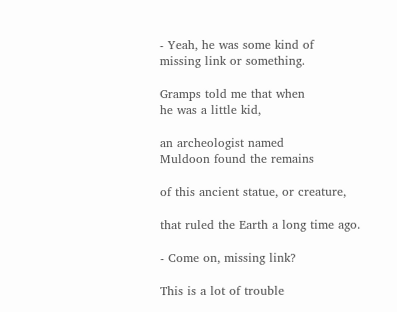- Yeah, he was some kind of
missing link or something.

Gramps told me that when
he was a little kid,

an archeologist named
Muldoon found the remains

of this ancient statue, or creature,

that ruled the Earth a long time ago.

- Come on, missing link?

This is a lot of trouble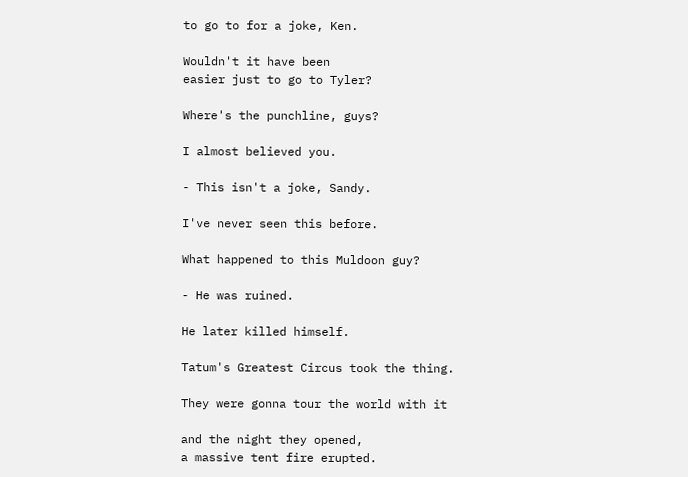to go to for a joke, Ken.

Wouldn't it have been
easier just to go to Tyler?

Where's the punchline, guys?

I almost believed you.

- This isn't a joke, Sandy.

I've never seen this before.

What happened to this Muldoon guy?

- He was ruined.

He later killed himself.

Tatum's Greatest Circus took the thing.

They were gonna tour the world with it

and the night they opened,
a massive tent fire erupted.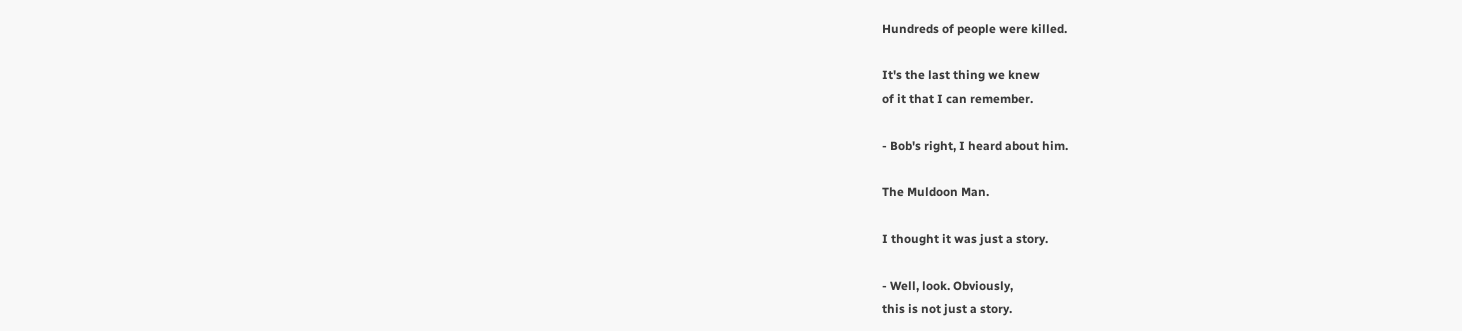Hundreds of people were killed.

It's the last thing we knew
of it that I can remember.

- Bob's right, I heard about him.

The Muldoon Man.

I thought it was just a story.

- Well, look. Obviously,
this is not just a story.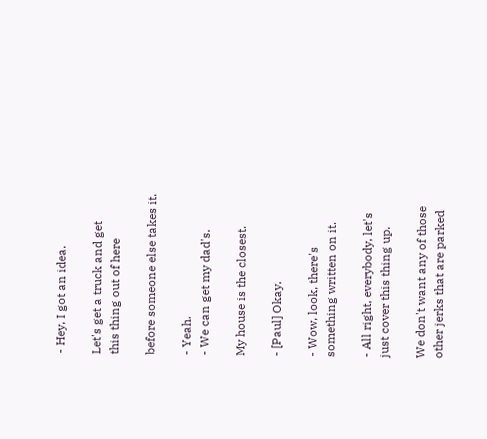- Hey, I got an idea.

Let's get a truck and get
this thing out of here

before someone else takes it.

- Yeah.
- We can get my dad's.

My house is the closest.

- [Paul] Okay.

- Wow, look, there's
something written on it.

- All right, everybody, let's
just cover this thing up.

We don't want any of those
other jerks that are parked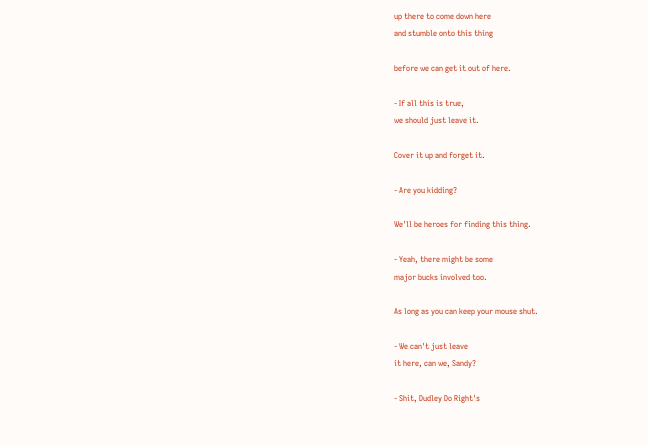up there to come down here
and stumble onto this thing

before we can get it out of here.

- If all this is true,
we should just leave it.

Cover it up and forget it.

- Are you kidding?

We'll be heroes for finding this thing.

- Yeah, there might be some
major bucks involved too.

As long as you can keep your mouse shut.

- We can't just leave
it here, can we, Sandy?

- Shit, Dudley Do Right's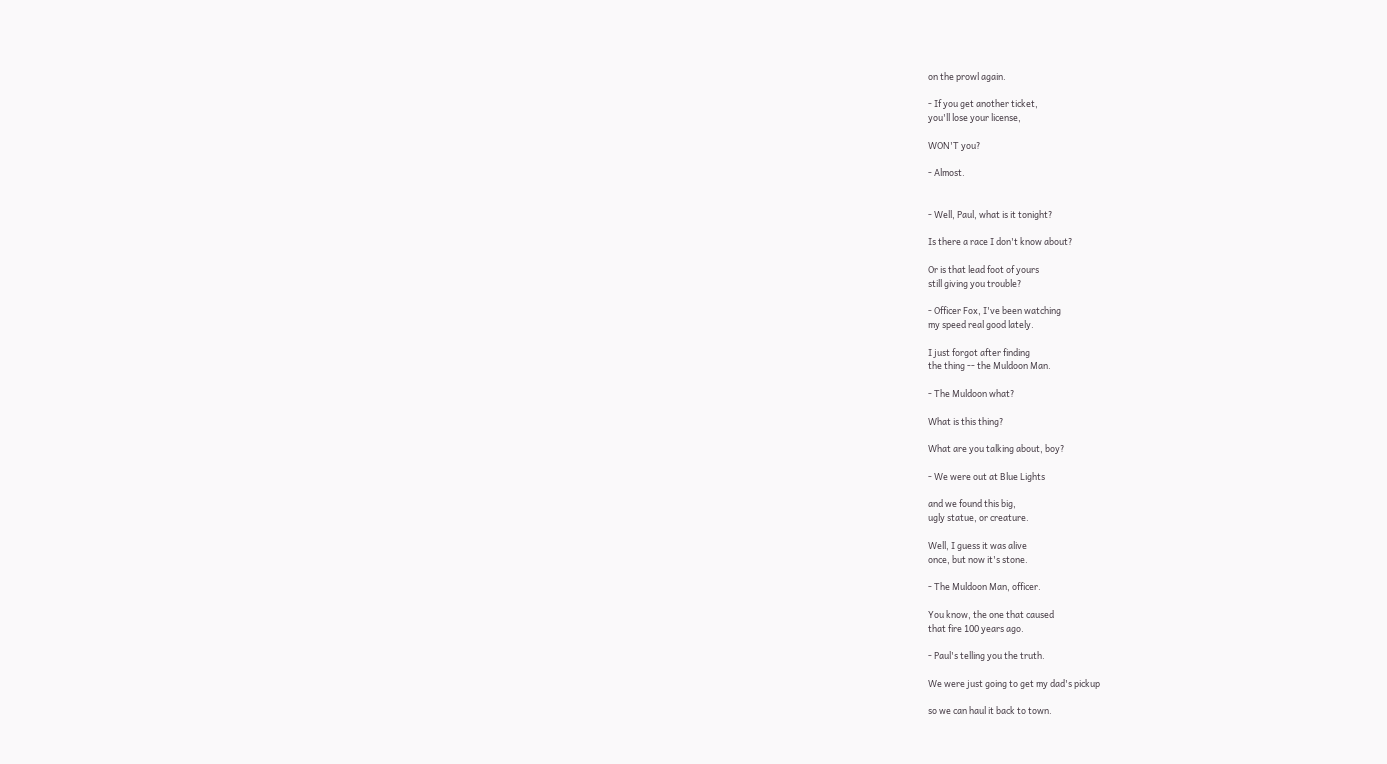on the prowl again.

- If you get another ticket,
you'll lose your license,

WON'T you?

- Almost.


- Well, Paul, what is it tonight?

Is there a race I don't know about?

Or is that lead foot of yours
still giving you trouble?

- Officer Fox, I've been watching
my speed real good lately.

I just forgot after finding
the thing -- the Muldoon Man.

- The Muldoon what?

What is this thing?

What are you talking about, boy?

- We were out at Blue Lights

and we found this big,
ugly statue, or creature.

Well, I guess it was alive
once, but now it's stone.

- The Muldoon Man, officer.

You know, the one that caused
that fire 100 years ago.

- Paul's telling you the truth.

We were just going to get my dad's pickup

so we can haul it back to town.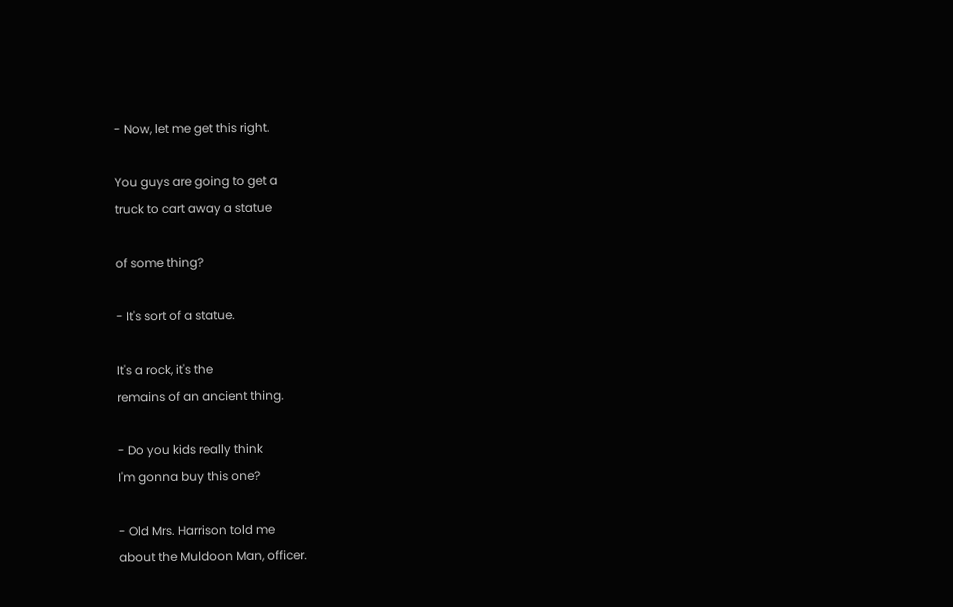- Now, let me get this right.

You guys are going to get a
truck to cart away a statue

of some thing?

- It's sort of a statue.

It's a rock, it's the
remains of an ancient thing.

- Do you kids really think
I'm gonna buy this one?

- Old Mrs. Harrison told me
about the Muldoon Man, officer.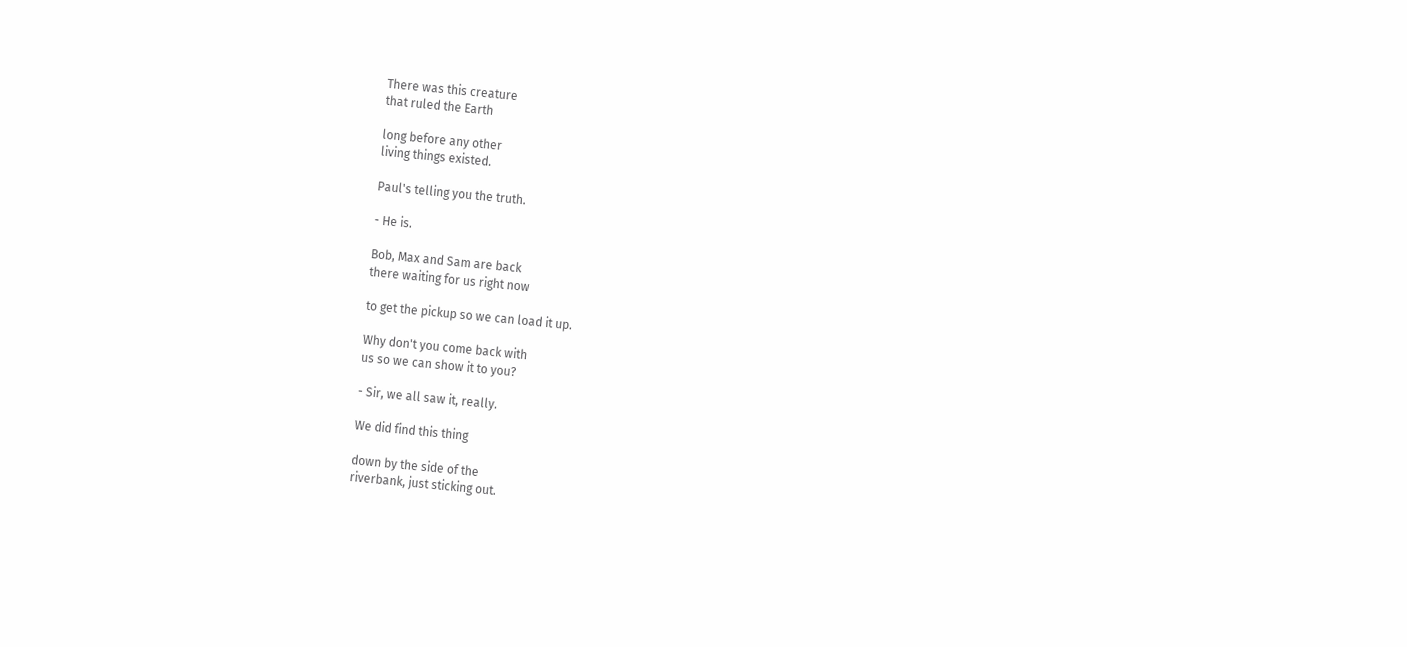There was this creature
that ruled the Earth

long before any other
living things existed.

Paul's telling you the truth.

- He is.

Bob, Max and Sam are back
there waiting for us right now

to get the pickup so we can load it up.

Why don't you come back with
us so we can show it to you?

- Sir, we all saw it, really.

We did find this thing

down by the side of the
riverbank, just sticking out.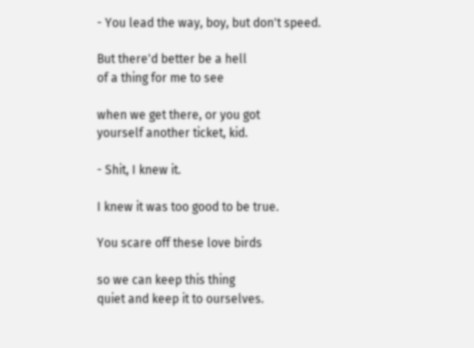- You lead the way, boy, but don't speed.

But there'd better be a hell
of a thing for me to see

when we get there, or you got
yourself another ticket, kid.

- Shit, I knew it.

I knew it was too good to be true.

You scare off these love birds

so we can keep this thing
quiet and keep it to ourselves.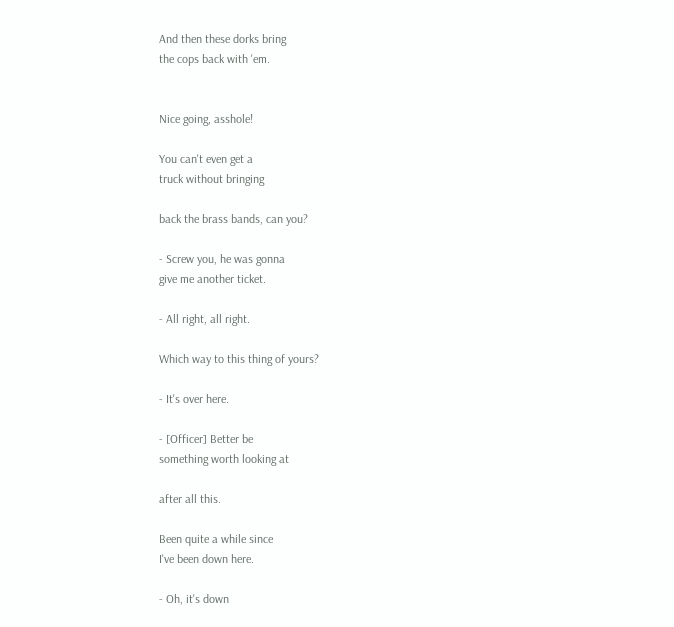And then these dorks bring
the cops back with 'em.


Nice going, asshole!

You can't even get a
truck without bringing

back the brass bands, can you?

- Screw you, he was gonna
give me another ticket.

- All right, all right.

Which way to this thing of yours?

- It's over here.

- [Officer] Better be
something worth looking at

after all this.

Been quite a while since
I've been down here.

- Oh, it's down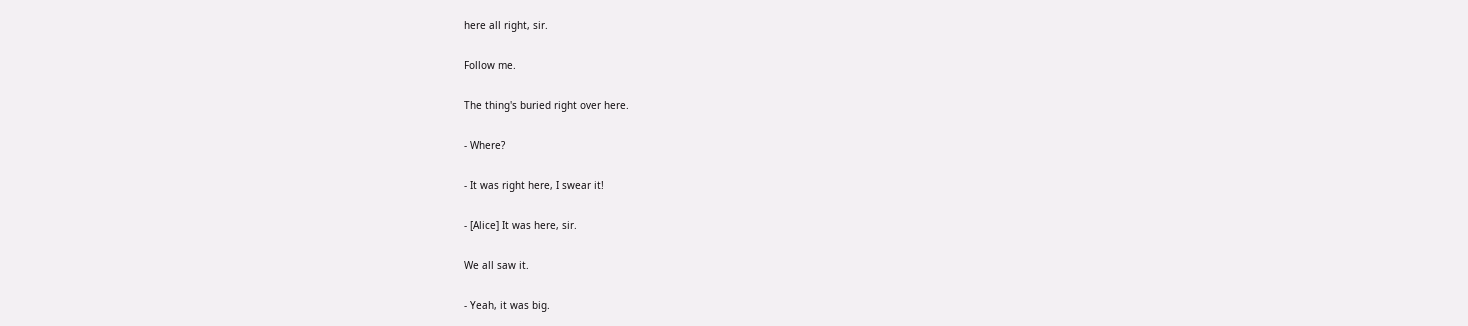here all right, sir.

Follow me.

The thing's buried right over here.

- Where?

- It was right here, I swear it!

- [Alice] It was here, sir.

We all saw it.

- Yeah, it was big.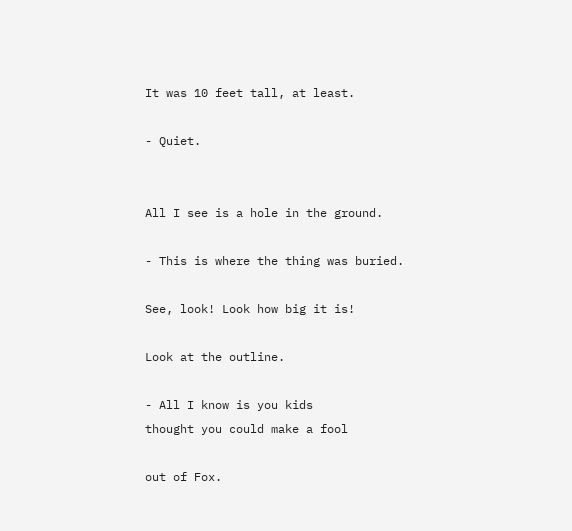It was 10 feet tall, at least.

- Quiet.


All I see is a hole in the ground.

- This is where the thing was buried.

See, look! Look how big it is!

Look at the outline.

- All I know is you kids
thought you could make a fool

out of Fox.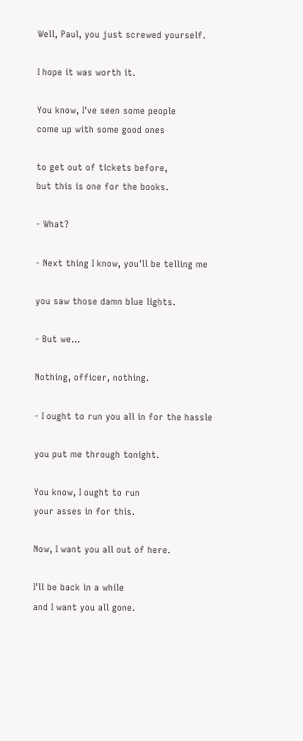Well, Paul, you just screwed yourself.

I hope it was worth it.

You know, I've seen some people
come up with some good ones

to get out of tickets before,
but this is one for the books.

- What?

- Next thing I know, you'll be telling me

you saw those damn blue lights.

- But we...

Nothing, officer, nothing.

- I ought to run you all in for the hassle

you put me through tonight.

You know, I ought to run
your asses in for this.

Now, I want you all out of here.

I'll be back in a while
and I want you all gone.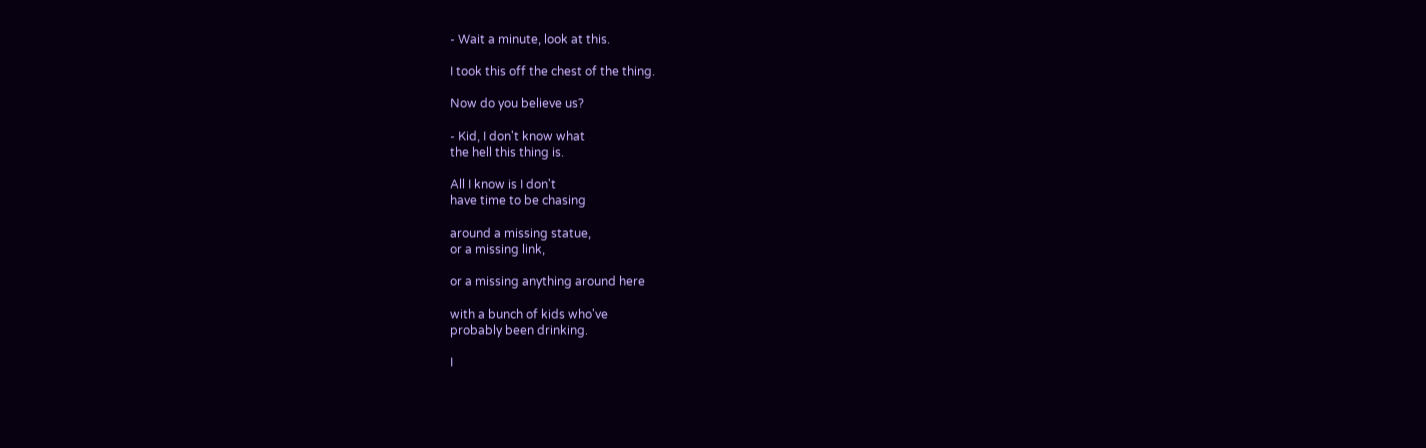- Wait a minute, look at this.

I took this off the chest of the thing.

Now do you believe us?

- Kid, I don't know what
the hell this thing is.

All I know is I don't
have time to be chasing

around a missing statue,
or a missing link,

or a missing anything around here

with a bunch of kids who've
probably been drinking.

I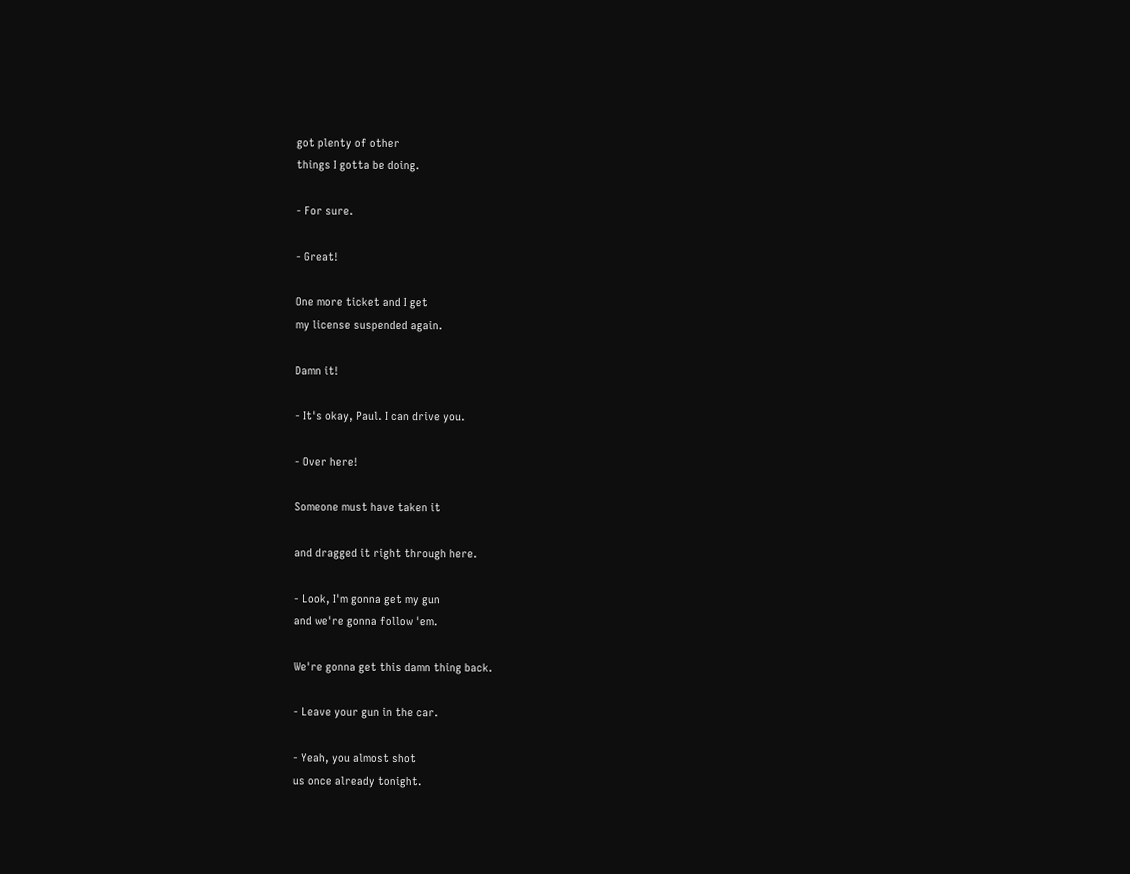got plenty of other
things I gotta be doing.

- For sure.

- Great!

One more ticket and I get
my license suspended again.

Damn it!

- It's okay, Paul. I can drive you.

- Over here!

Someone must have taken it

and dragged it right through here.

- Look, I'm gonna get my gun
and we're gonna follow 'em.

We're gonna get this damn thing back.

- Leave your gun in the car.

- Yeah, you almost shot
us once already tonight.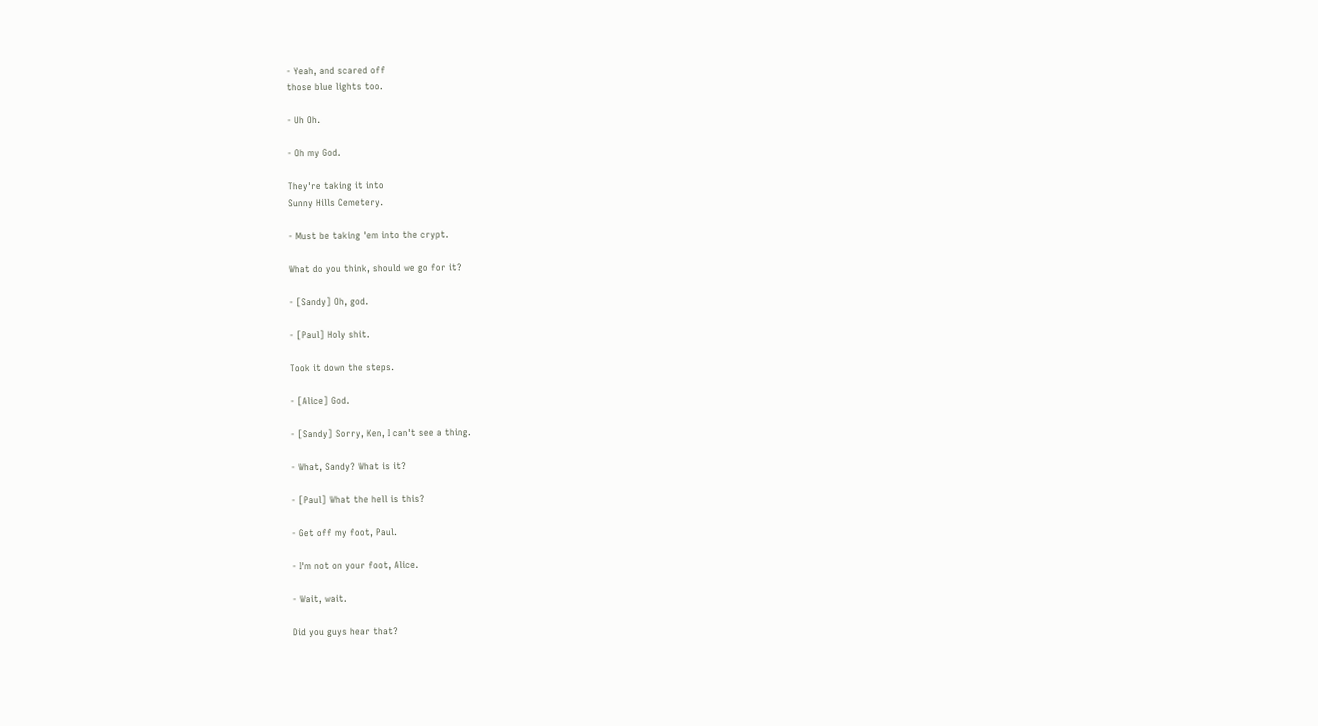- Yeah, and scared off
those blue lights too.

- Uh Oh.

- Oh my God.

They're taking it into
Sunny Hills Cemetery.

- Must be taking 'em into the crypt.

What do you think, should we go for it?

- [Sandy] Oh, god.

- [Paul] Holy shit.

Took it down the steps.

- [Alice] God.

- [Sandy] Sorry, Ken, I can't see a thing.

- What, Sandy? What is it?

- [Paul] What the hell is this?

- Get off my foot, Paul.

- I'm not on your foot, Alice.

- Wait, wait.

Did you guys hear that?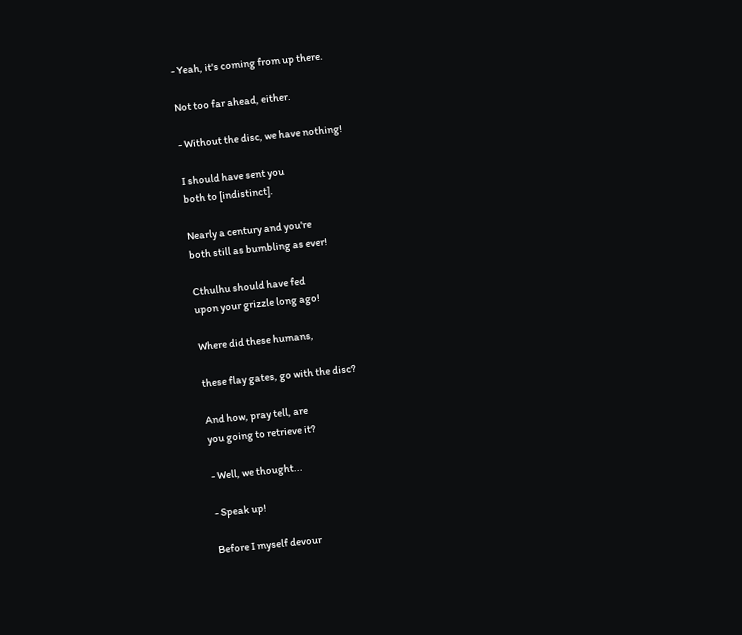- Yeah, it's coming from up there.

Not too far ahead, either.

- Without the disc, we have nothing!

I should have sent you
both to [indistinct].

Nearly a century and you're
both still as bumbling as ever!

Cthulhu should have fed
upon your grizzle long ago!

Where did these humans,

these flay gates, go with the disc?

And how, pray tell, are
you going to retrieve it?

- Well, we thought...

- Speak up!

Before I myself devour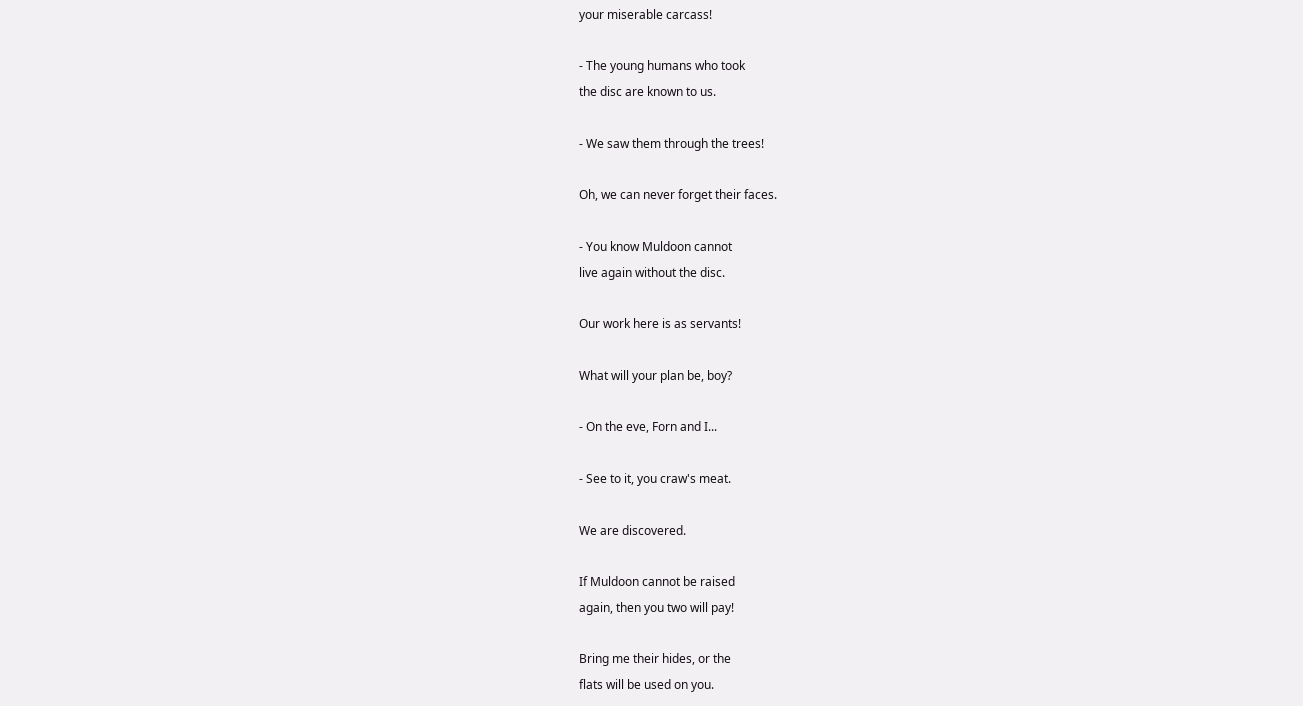your miserable carcass!

- The young humans who took
the disc are known to us.

- We saw them through the trees!

Oh, we can never forget their faces.

- You know Muldoon cannot
live again without the disc.

Our work here is as servants!

What will your plan be, boy?

- On the eve, Forn and I...

- See to it, you craw's meat.

We are discovered.

If Muldoon cannot be raised
again, then you two will pay!

Bring me their hides, or the
flats will be used on you.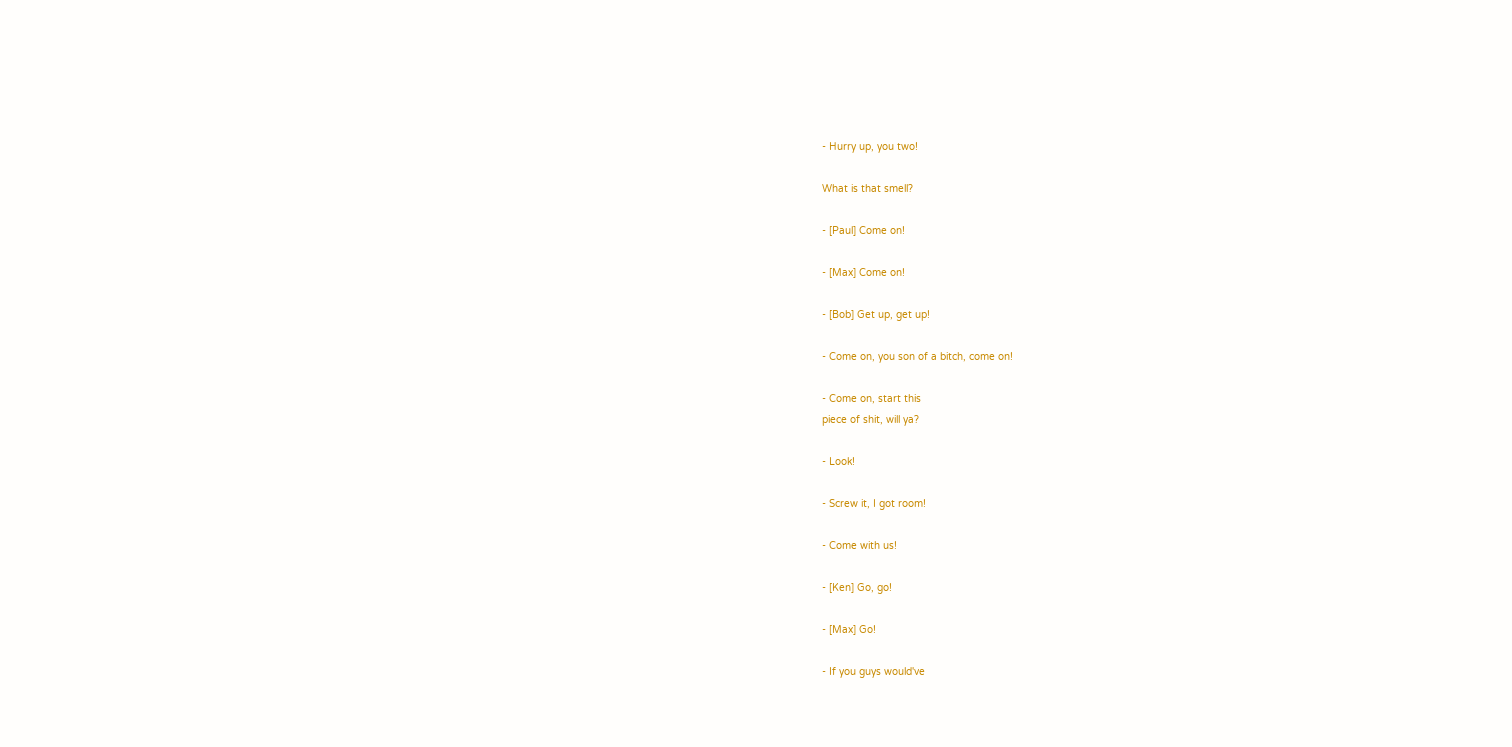- Hurry up, you two!

What is that smell?

- [Paul] Come on!

- [Max] Come on!

- [Bob] Get up, get up!

- Come on, you son of a bitch, come on!

- Come on, start this
piece of shit, will ya?

- Look!

- Screw it, I got room!

- Come with us!

- [Ken] Go, go!

- [Max] Go!

- If you guys would've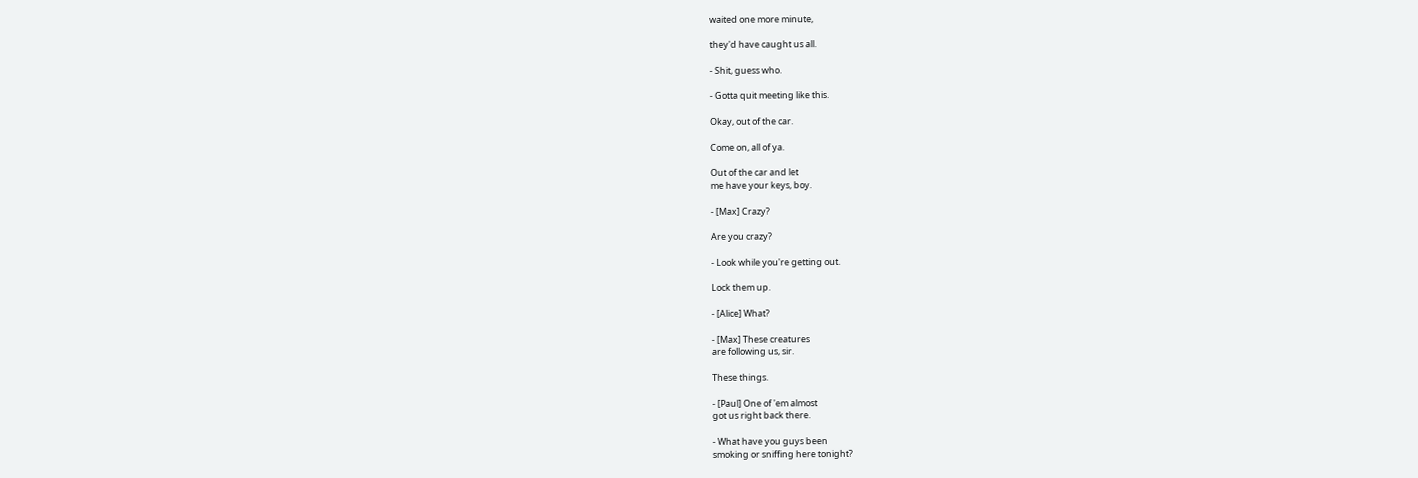waited one more minute,

they'd have caught us all.

- Shit, guess who.

- Gotta quit meeting like this.

Okay, out of the car.

Come on, all of ya.

Out of the car and let
me have your keys, boy.

- [Max] Crazy?

Are you crazy?

- Look while you're getting out.

Lock them up.

- [Alice] What?

- [Max] These creatures
are following us, sir.

These things.

- [Paul] One of 'em almost
got us right back there.

- What have you guys been
smoking or sniffing here tonight?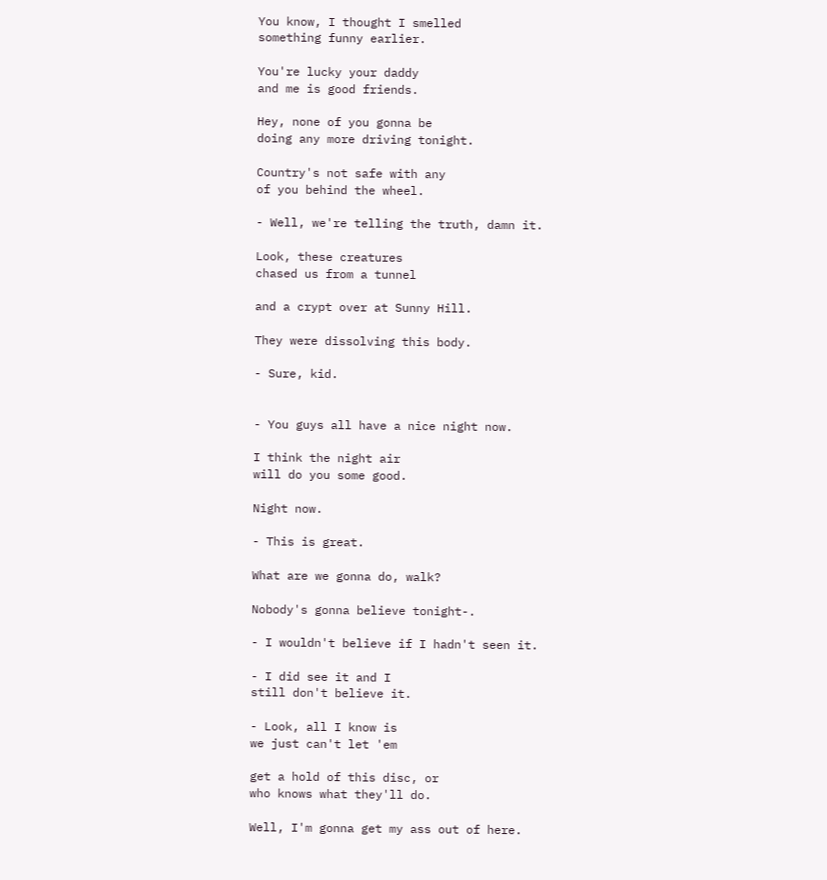You know, I thought I smelled
something funny earlier.

You're lucky your daddy
and me is good friends.

Hey, none of you gonna be
doing any more driving tonight.

Country's not safe with any
of you behind the wheel.

- Well, we're telling the truth, damn it.

Look, these creatures
chased us from a tunnel

and a crypt over at Sunny Hill.

They were dissolving this body.

- Sure, kid.


- You guys all have a nice night now.

I think the night air
will do you some good.

Night now.

- This is great.

What are we gonna do, walk?

Nobody's gonna believe tonight-.

- I wouldn't believe if I hadn't seen it.

- I did see it and I
still don't believe it.

- Look, all I know is
we just can't let 'em

get a hold of this disc, or
who knows what they'll do.

Well, I'm gonna get my ass out of here.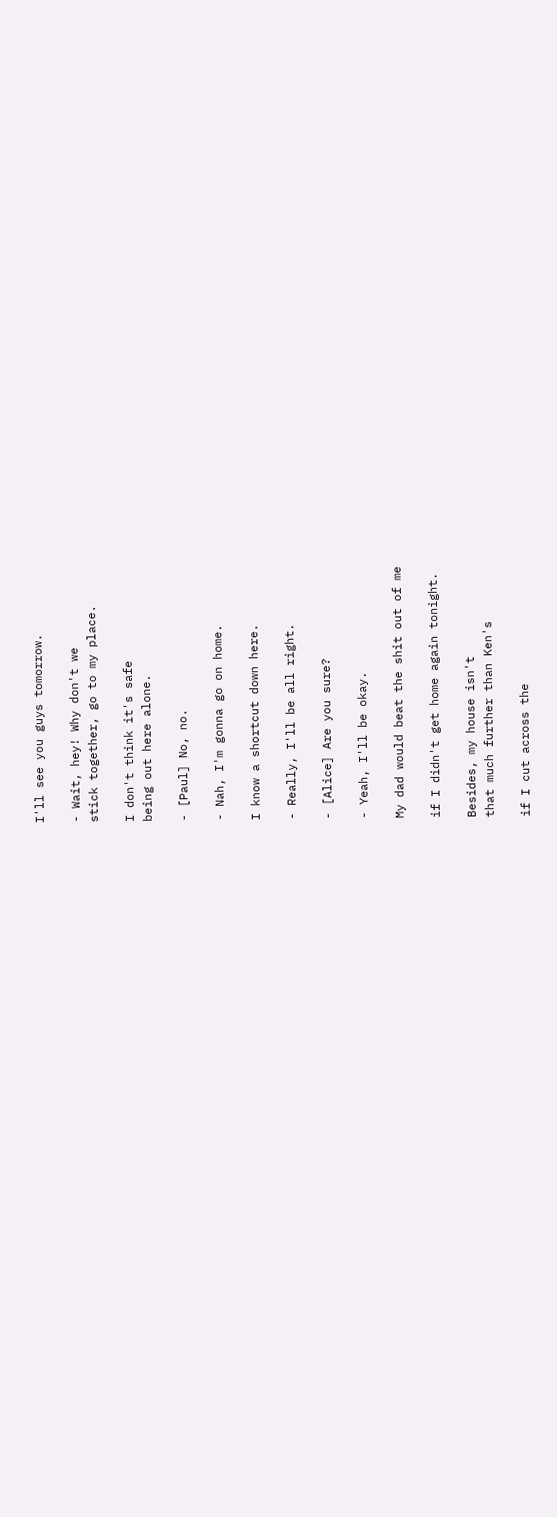I'll see you guys tomorrow.

- Wait, hey! Why don't we
stick together, go to my place.

I don't think it's safe
being out here alone.

- [Paul] No, no.

- Nah, I'm gonna go on home.

I know a shortcut down here.

- Really, I'll be all right.

- [Alice] Are you sure?

- Yeah, I'll be okay.

My dad would beat the shit out of me

if I didn't get home again tonight.

Besides, my house isn't
that much further than Ken's

if I cut across the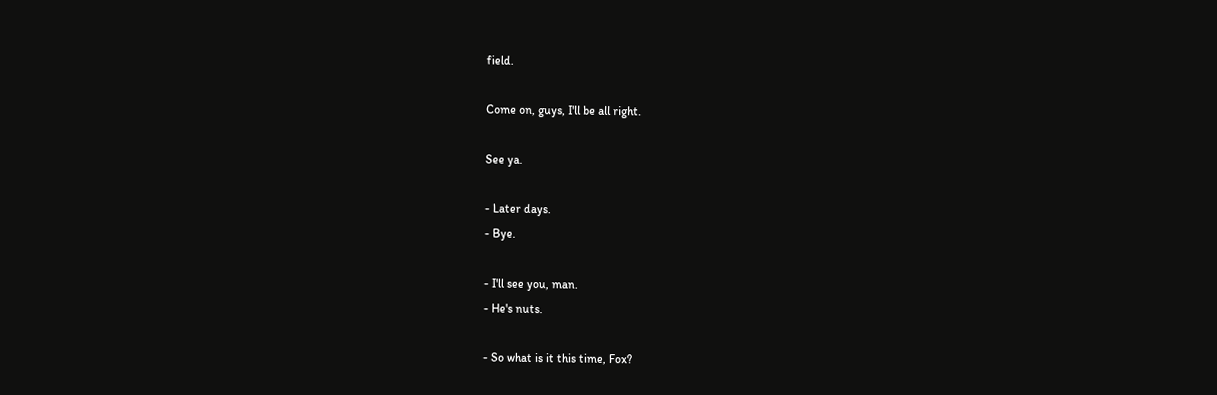field.

Come on, guys, I'll be all right.

See ya.

- Later days.
- Bye.

- I'll see you, man.
- He's nuts.

- So what is it this time, Fox?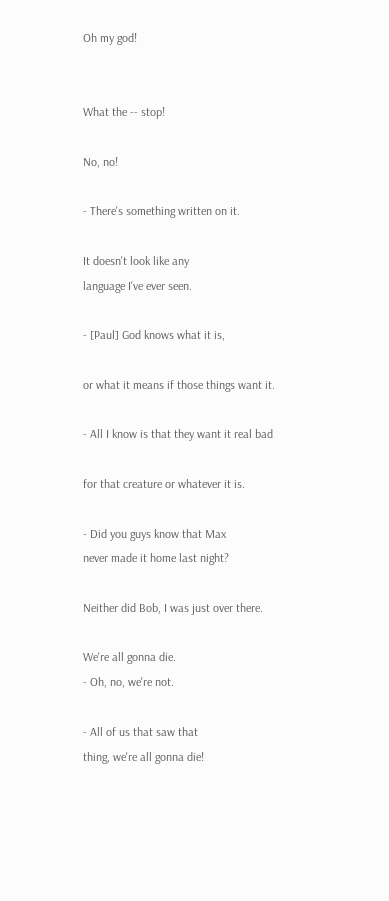Oh my god!


What the -- stop!

No, no!

- There's something written on it.

It doesn't look like any
language I've ever seen.

- [Paul] God knows what it is,

or what it means if those things want it.

- All I know is that they want it real bad

for that creature or whatever it is.

- Did you guys know that Max
never made it home last night?

Neither did Bob, I was just over there.

We're all gonna die.
- Oh, no, we're not.

- All of us that saw that
thing, we're all gonna die!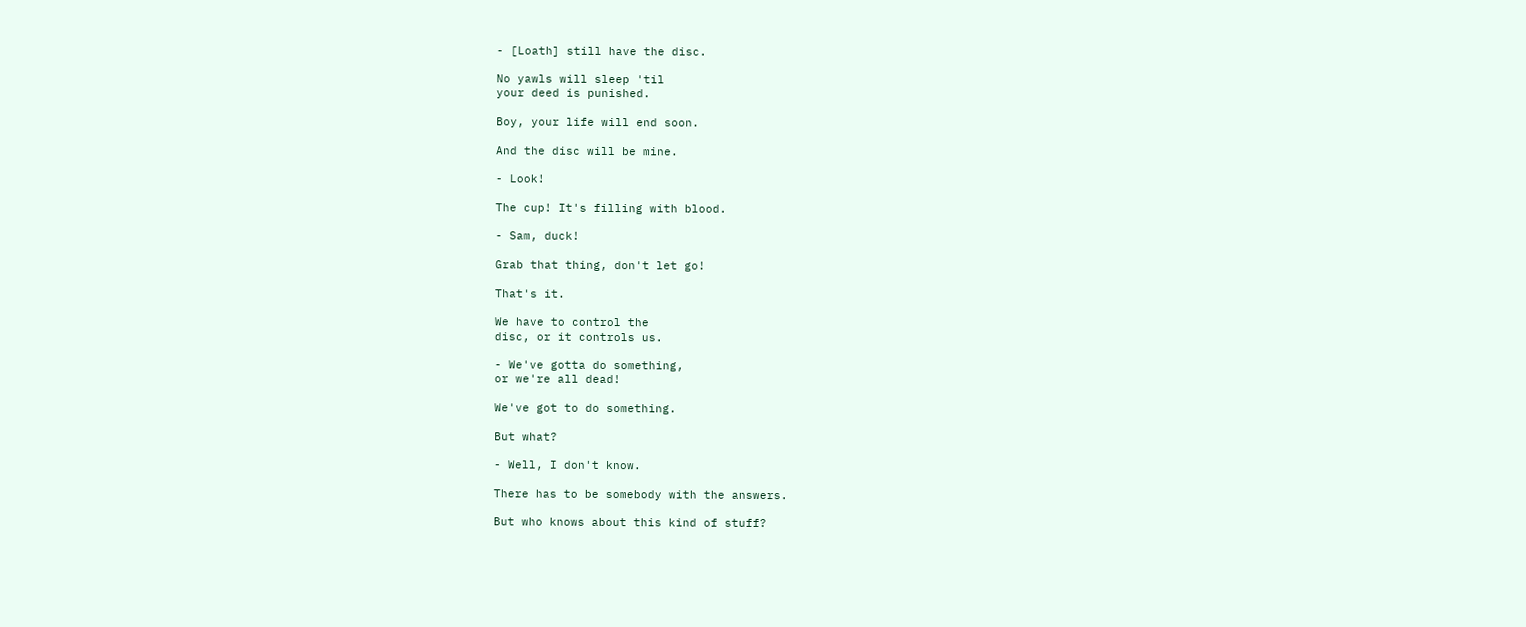- [Loath] still have the disc.

No yawls will sleep 'til
your deed is punished.

Boy, your life will end soon.

And the disc will be mine.

- Look!

The cup! It's filling with blood.

- Sam, duck!

Grab that thing, don't let go!

That's it.

We have to control the
disc, or it controls us.

- We've gotta do something,
or we're all dead!

We've got to do something.

But what?

- Well, I don't know.

There has to be somebody with the answers.

But who knows about this kind of stuff?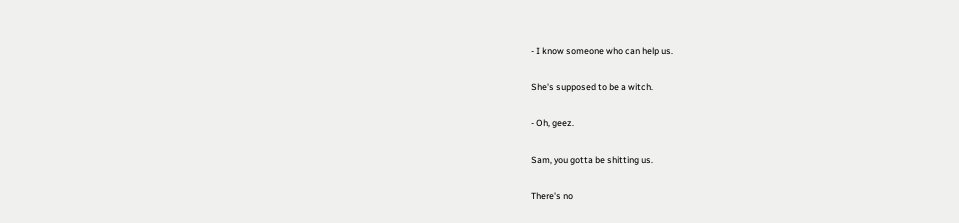- I know someone who can help us.

She's supposed to be a witch.

- Oh, geez.

Sam, you gotta be shitting us.

There's no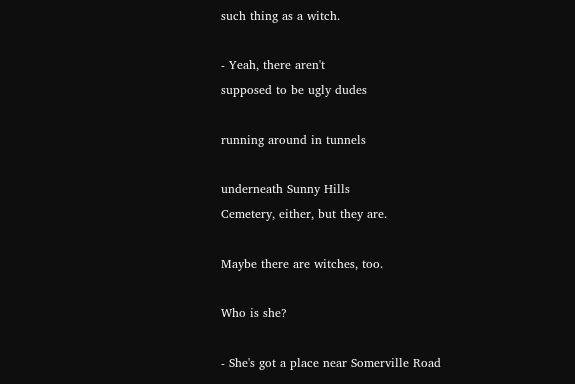such thing as a witch.

- Yeah, there aren't
supposed to be ugly dudes

running around in tunnels

underneath Sunny Hills
Cemetery, either, but they are.

Maybe there are witches, too.

Who is she?

- She's got a place near Somerville Road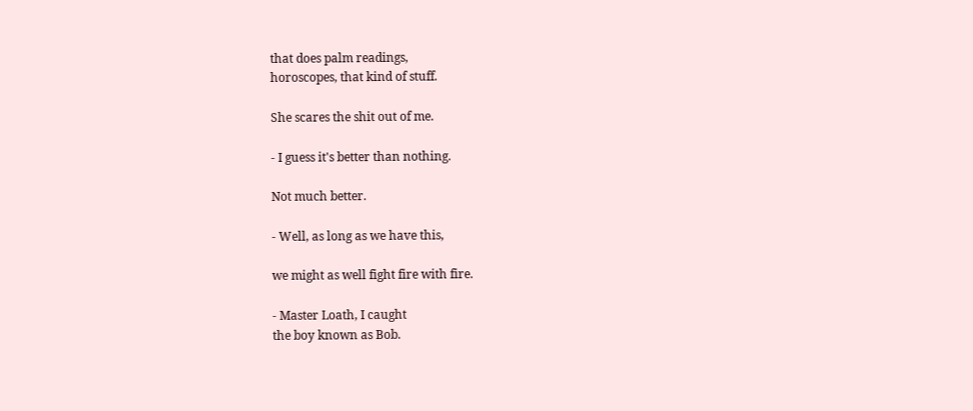that does palm readings,
horoscopes, that kind of stuff.

She scares the shit out of me.

- I guess it's better than nothing.

Not much better.

- Well, as long as we have this,

we might as well fight fire with fire.

- Master Loath, I caught
the boy known as Bob.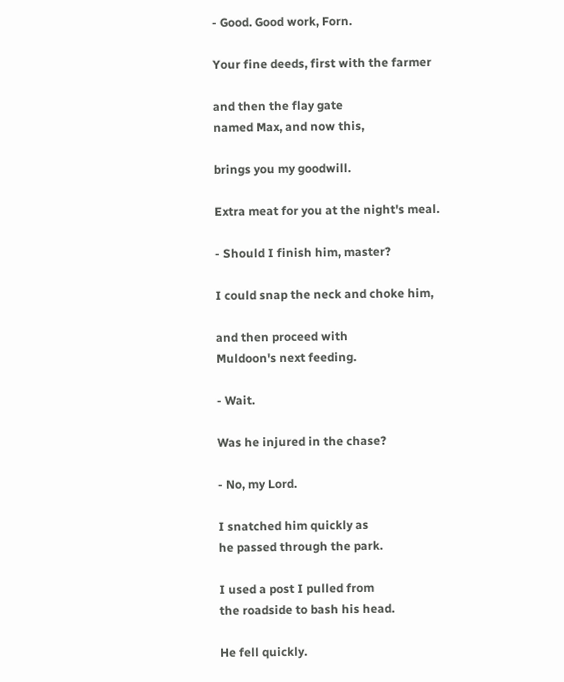- Good. Good work, Forn.

Your fine deeds, first with the farmer

and then the flay gate
named Max, and now this,

brings you my goodwill.

Extra meat for you at the night's meal.

- Should I finish him, master?

I could snap the neck and choke him,

and then proceed with
Muldoon's next feeding.

- Wait.

Was he injured in the chase?

- No, my Lord.

I snatched him quickly as
he passed through the park.

I used a post I pulled from
the roadside to bash his head.

He fell quickly.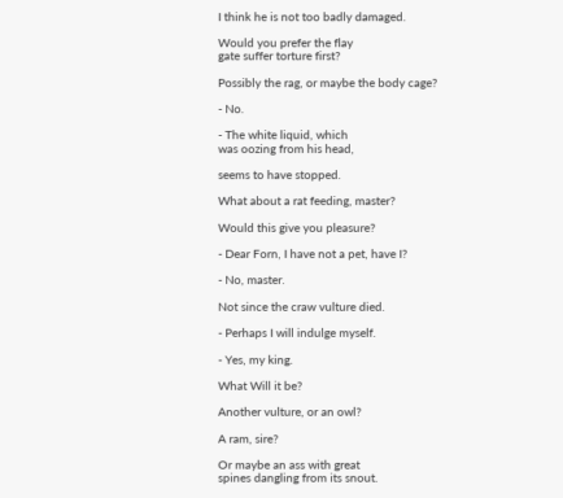I think he is not too badly damaged.

Would you prefer the flay
gate suffer torture first?

Possibly the rag, or maybe the body cage?

- No.

- The white liquid, which
was oozing from his head,

seems to have stopped.

What about a rat feeding, master?

Would this give you pleasure?

- Dear Forn, I have not a pet, have I?

- No, master.

Not since the craw vulture died.

- Perhaps I will indulge myself.

- Yes, my king.

What Will it be?

Another vulture, or an owl?

A ram, sire?

Or maybe an ass with great
spines dangling from its snout.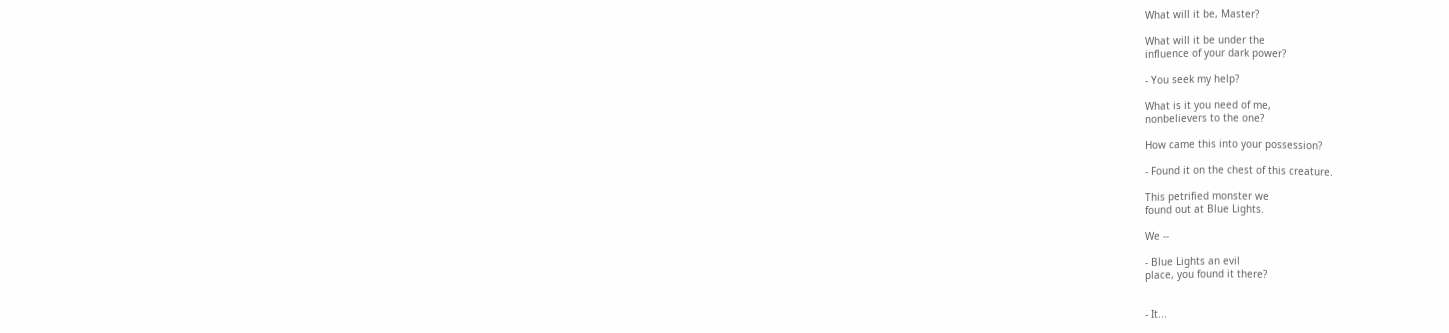What will it be, Master?

What will it be under the
influence of your dark power?

- You seek my help?

What is it you need of me,
nonbelievers to the one?

How came this into your possession?

- Found it on the chest of this creature.

This petrified monster we
found out at Blue Lights.

We --

- Blue Lights an evil
place, you found it there?


- It...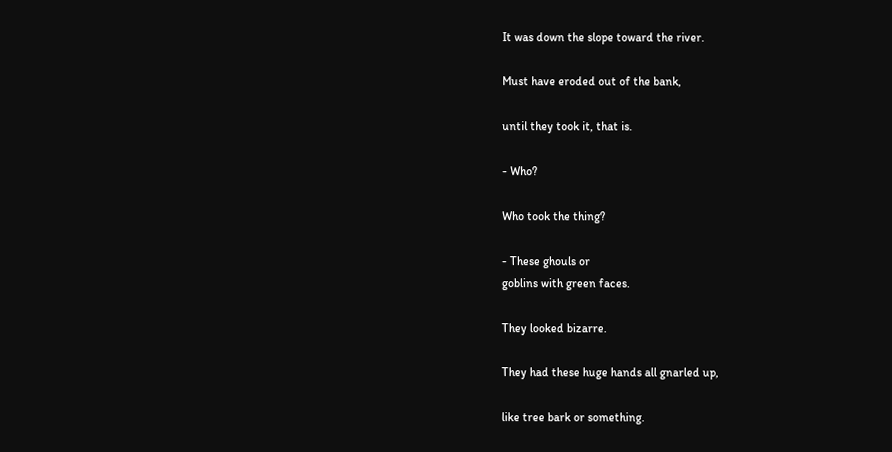It was down the slope toward the river.

Must have eroded out of the bank,

until they took it, that is.

- Who?

Who took the thing?

- These ghouls or
goblins with green faces.

They looked bizarre.

They had these huge hands all gnarled up,

like tree bark or something.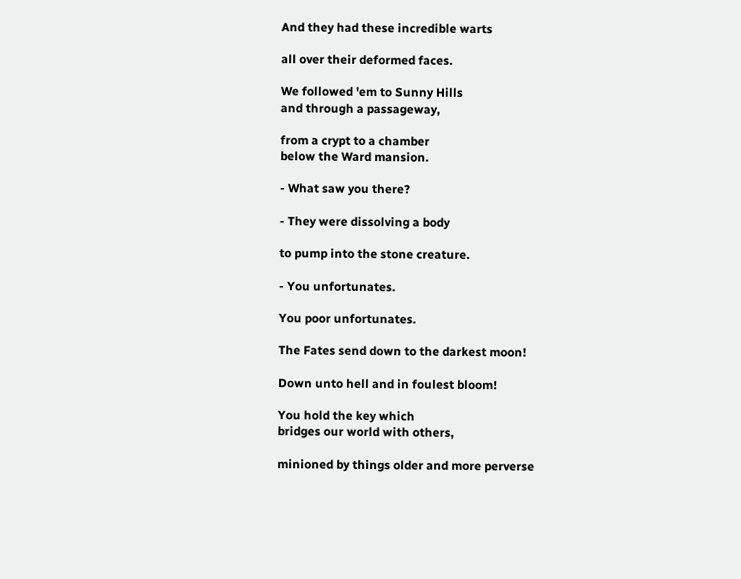And they had these incredible warts

all over their deformed faces.

We followed 'em to Sunny Hills
and through a passageway,

from a crypt to a chamber
below the Ward mansion.

- What saw you there?

- They were dissolving a body

to pump into the stone creature.

- You unfortunates.

You poor unfortunates.

The Fates send down to the darkest moon!

Down unto hell and in foulest bloom!

You hold the key which
bridges our world with others,

minioned by things older and more perverse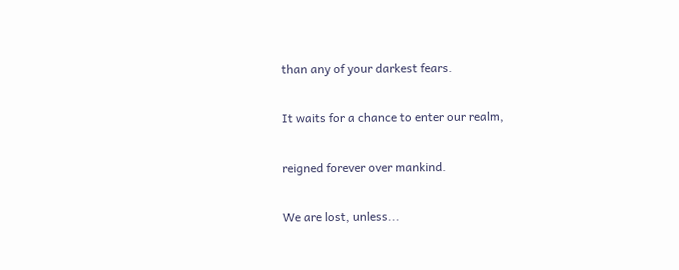than any of your darkest fears.

It waits for a chance to enter our realm,

reigned forever over mankind.

We are lost, unless...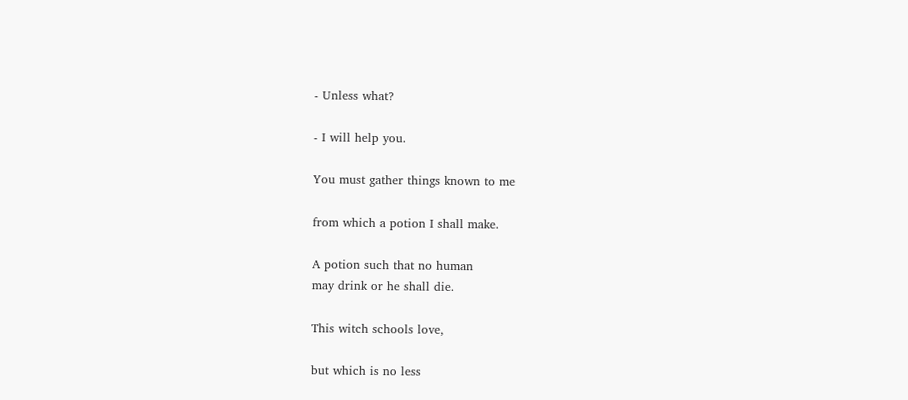- Unless what?

- I will help you.

You must gather things known to me

from which a potion I shall make.

A potion such that no human
may drink or he shall die.

This witch schools love,

but which is no less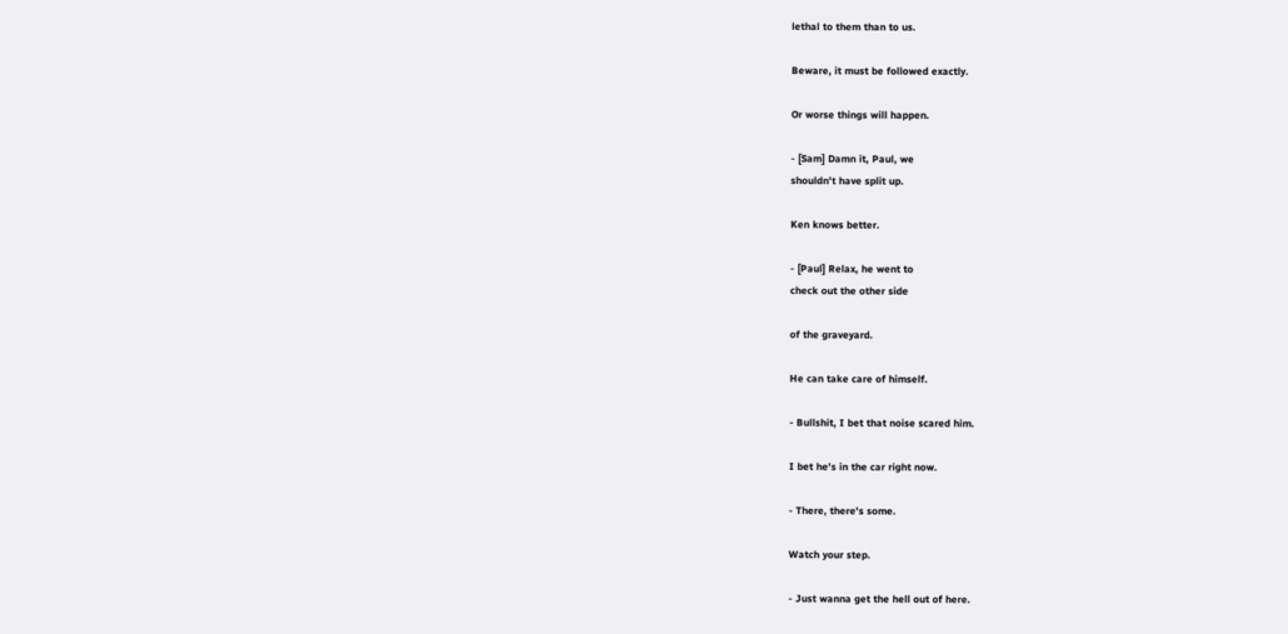lethal to them than to us.

Beware, it must be followed exactly.

Or worse things will happen.

- [Sam] Damn it, Paul, we
shouldn't have split up.

Ken knows better.

- [Paul] Relax, he went to
check out the other side

of the graveyard.

He can take care of himself.

- Bullshit, I bet that noise scared him.

I bet he's in the car right now.

- There, there's some.

Watch your step.

- Just wanna get the hell out of here.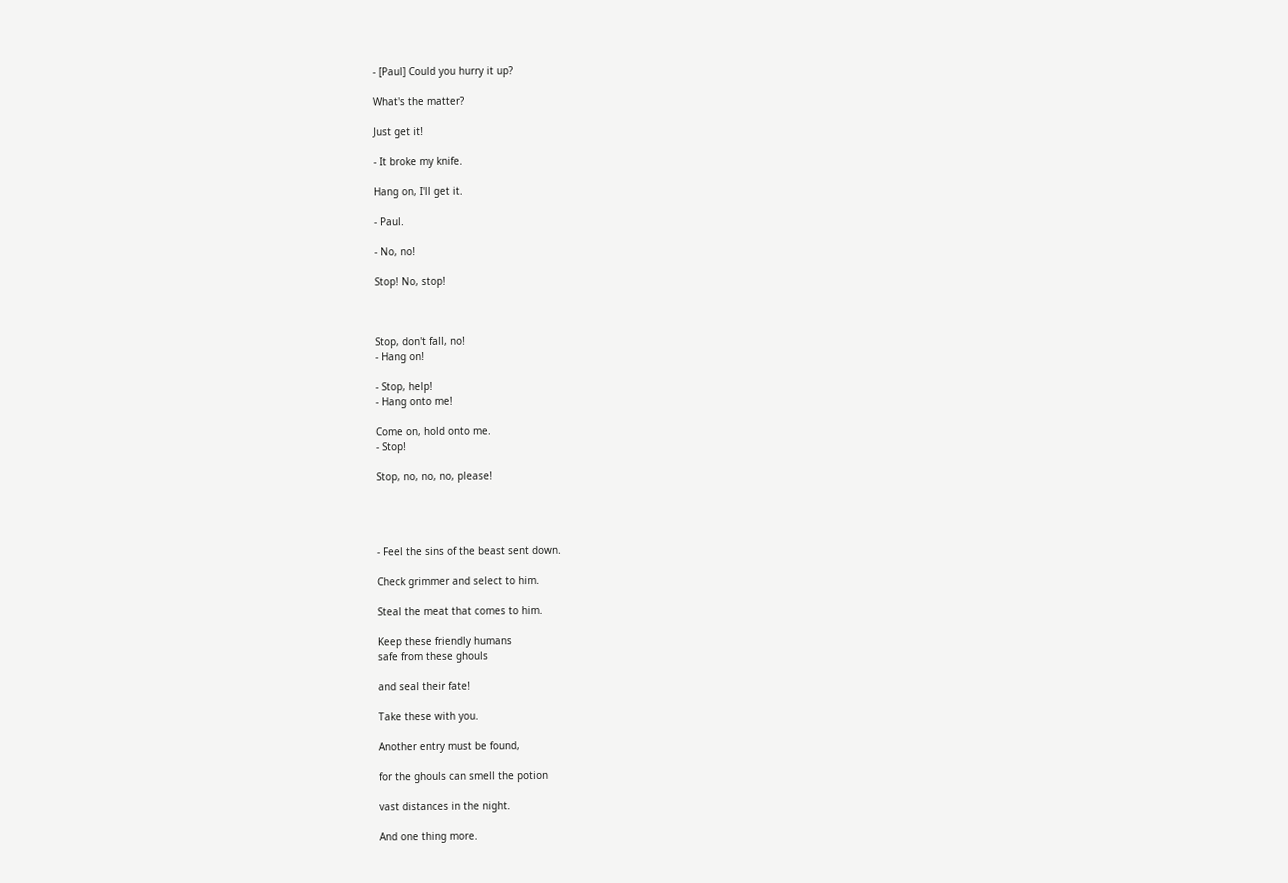- [Paul] Could you hurry it up?

What's the matter?

Just get it!

- It broke my knife.

Hang on, I'll get it.

- Paul.

- No, no!

Stop! No, stop!



Stop, don't fall, no!
- Hang on!

- Stop, help!
- Hang onto me!

Come on, hold onto me.
- Stop!

Stop, no, no, no, please!




- Feel the sins of the beast sent down.

Check grimmer and select to him.

Steal the meat that comes to him.

Keep these friendly humans
safe from these ghouls

and seal their fate!

Take these with you.

Another entry must be found,

for the ghouls can smell the potion

vast distances in the night.

And one thing more.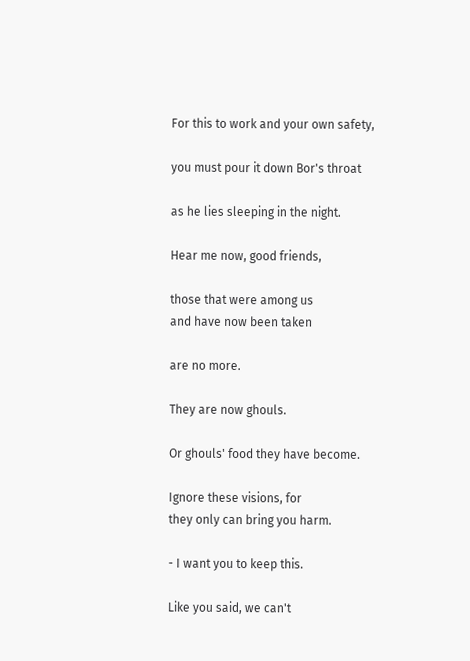For this to work and your own safety,

you must pour it down Bor's throat

as he lies sleeping in the night.

Hear me now, good friends,

those that were among us
and have now been taken

are no more.

They are now ghouls.

Or ghouls' food they have become.

Ignore these visions, for
they only can bring you harm.

- I want you to keep this.

Like you said, we can't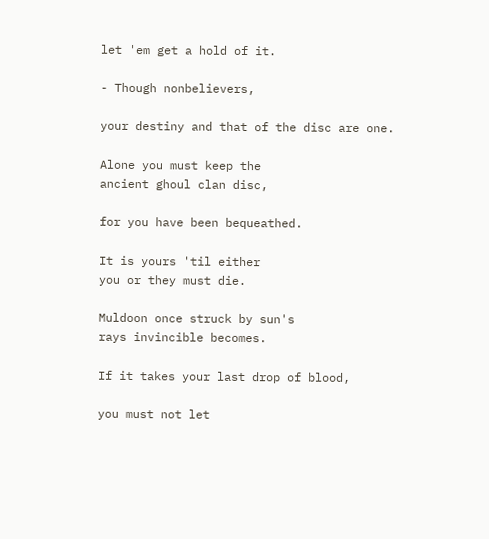let 'em get a hold of it.

- Though nonbelievers,

your destiny and that of the disc are one.

Alone you must keep the
ancient ghoul clan disc,

for you have been bequeathed.

It is yours 'til either
you or they must die.

Muldoon once struck by sun's
rays invincible becomes.

If it takes your last drop of blood,

you must not let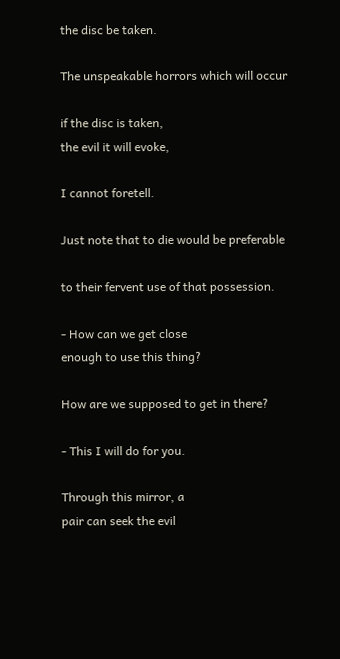the disc be taken.

The unspeakable horrors which will occur

if the disc is taken,
the evil it will evoke,

I cannot foretell.

Just note that to die would be preferable

to their fervent use of that possession.

- How can we get close
enough to use this thing?

How are we supposed to get in there?

- This I will do for you.

Through this mirror, a
pair can seek the evil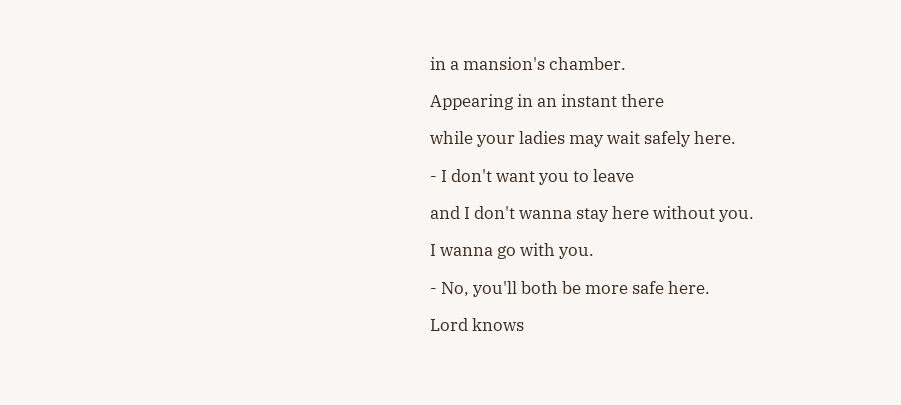in a mansion's chamber.

Appearing in an instant there

while your ladies may wait safely here.

- I don't want you to leave

and I don't wanna stay here without you.

I wanna go with you.

- No, you'll both be more safe here.

Lord knows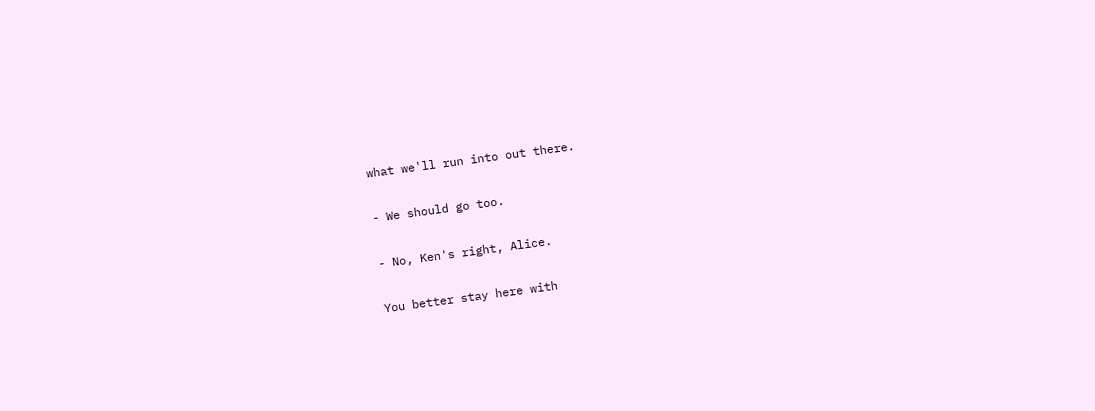what we'll run into out there.

- We should go too.

- No, Ken's right, Alice.

You better stay here with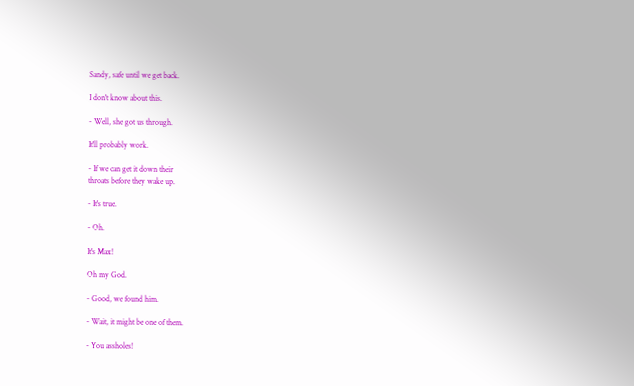Sandy, safe until we get back.

I don't know about this.

- Well, she got us through.

It'll probably work.

- If we can get it down their
throats before they wake up.

- It's true.

- Oh.

It's Max!

Oh my God.

- Good, we found him.

- Wait, it might be one of them.

- You assholes!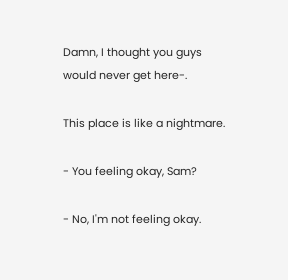Damn, I thought you guys
would never get here-.

This place is like a nightmare.

- You feeling okay, Sam?

- No, I'm not feeling okay.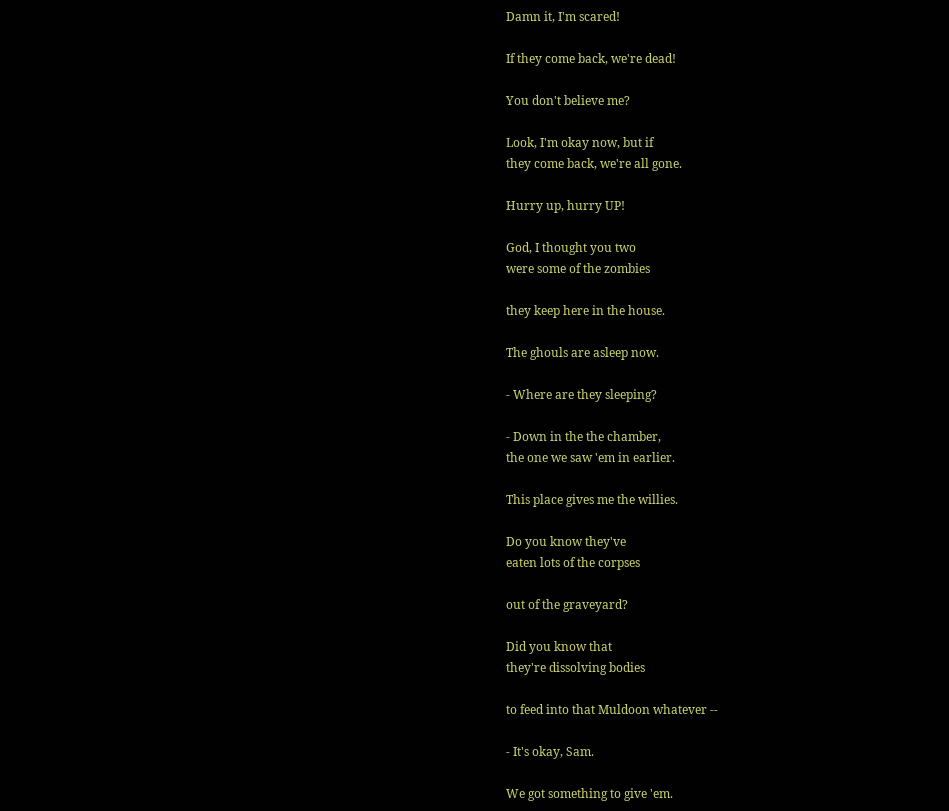Damn it, I'm scared!

If they come back, we're dead!

You don't believe me?

Look, I'm okay now, but if
they come back, we're all gone.

Hurry up, hurry UP!

God, I thought you two
were some of the zombies

they keep here in the house.

The ghouls are asleep now.

- Where are they sleeping?

- Down in the the chamber,
the one we saw 'em in earlier.

This place gives me the willies.

Do you know they've
eaten lots of the corpses

out of the graveyard?

Did you know that
they're dissolving bodies

to feed into that Muldoon whatever --

- It's okay, Sam.

We got something to give 'em.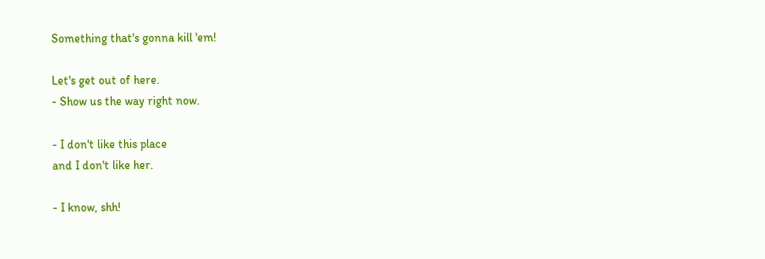Something that's gonna kill 'em!

Let's get out of here.
- Show us the way right now.

- I don't like this place
and I don't like her.

- I know, shh!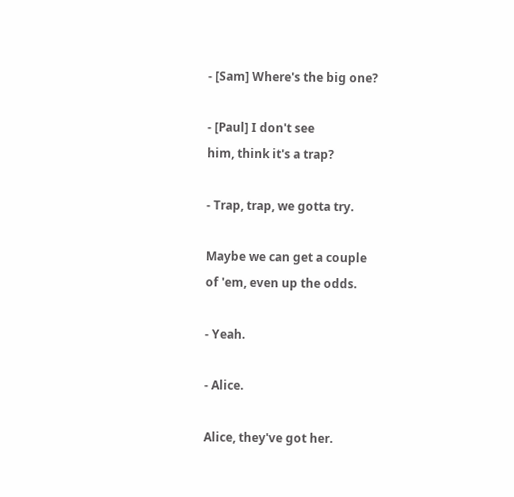- [Sam] Where's the big one?

- [Paul] I don't see
him, think it's a trap?

- Trap, trap, we gotta try.

Maybe we can get a couple
of 'em, even up the odds.

- Yeah.

- Alice.

Alice, they've got her.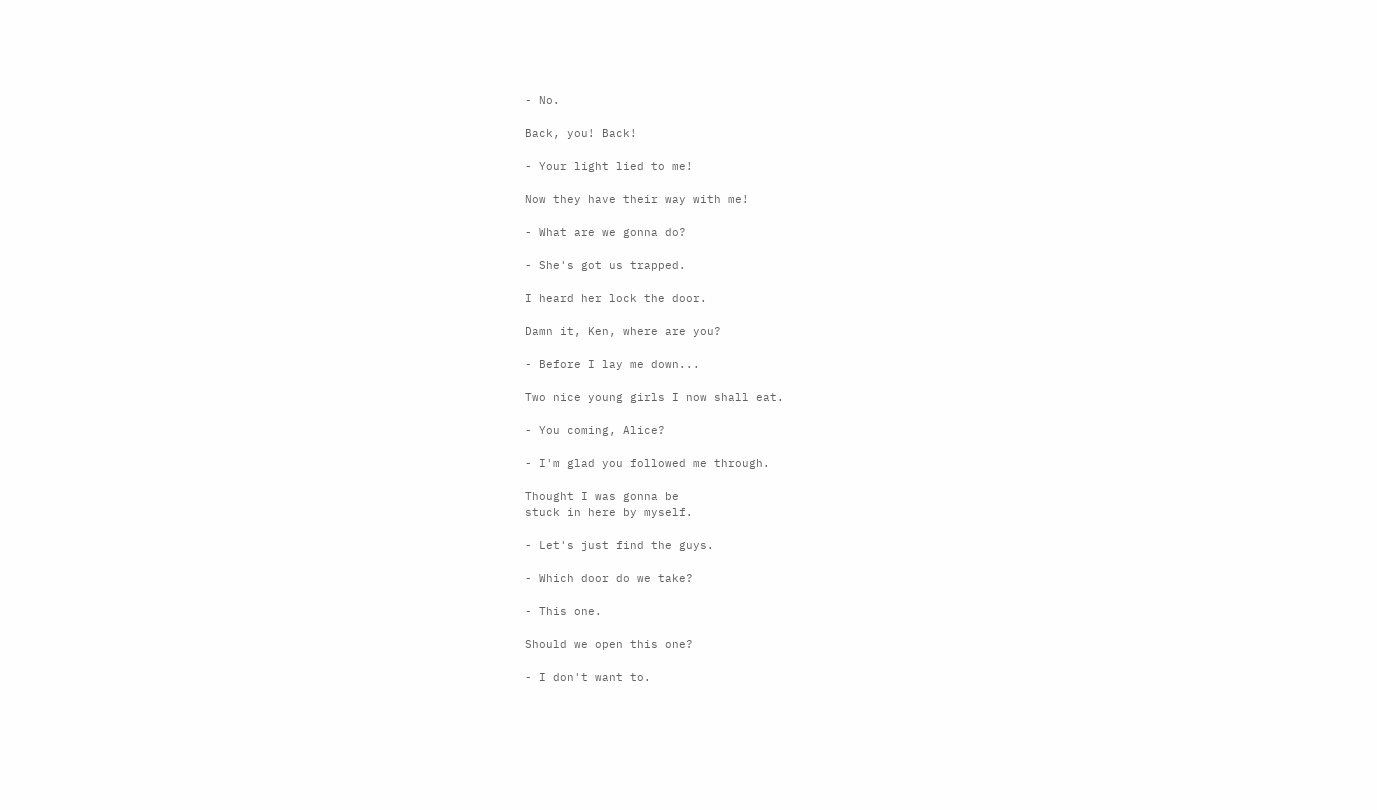- No.

Back, you! Back!

- Your light lied to me!

Now they have their way with me!

- What are we gonna do?

- She's got us trapped.

I heard her lock the door.

Damn it, Ken, where are you?

- Before I lay me down...

Two nice young girls I now shall eat.

- You coming, Alice?

- I'm glad you followed me through.

Thought I was gonna be
stuck in here by myself.

- Let's just find the guys.

- Which door do we take?

- This one.

Should we open this one?

- I don't want to.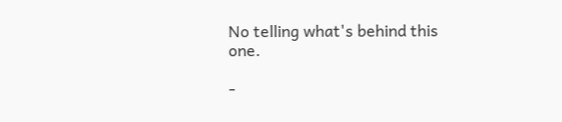No telling what's behind this one.

-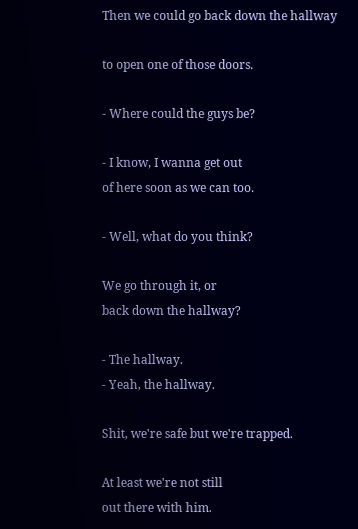Then we could go back down the hallway

to open one of those doors.

- Where could the guys be?

- I know, I wanna get out
of here soon as we can too.

- Well, what do you think?

We go through it, or
back down the hallway?

- The hallway.
- Yeah, the hallway.

Shit, we're safe but we're trapped.

At least we're not still
out there with him.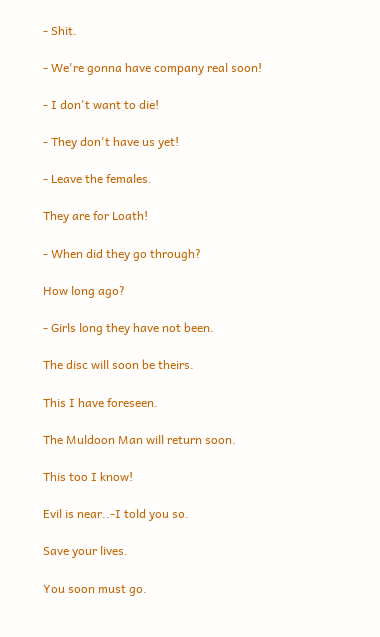- Shit.

- We're gonna have company real soon!

- I don't want to die!

- They don't have us yet!

- Leave the females.

They are for Loath!

- When did they go through?

How long ago?

- Girls long they have not been.

The disc will soon be theirs.

This I have foreseen.

The Muldoon Man will return soon.

This too I know!

Evil is near..-I told you so.

Save your lives.

You soon must go.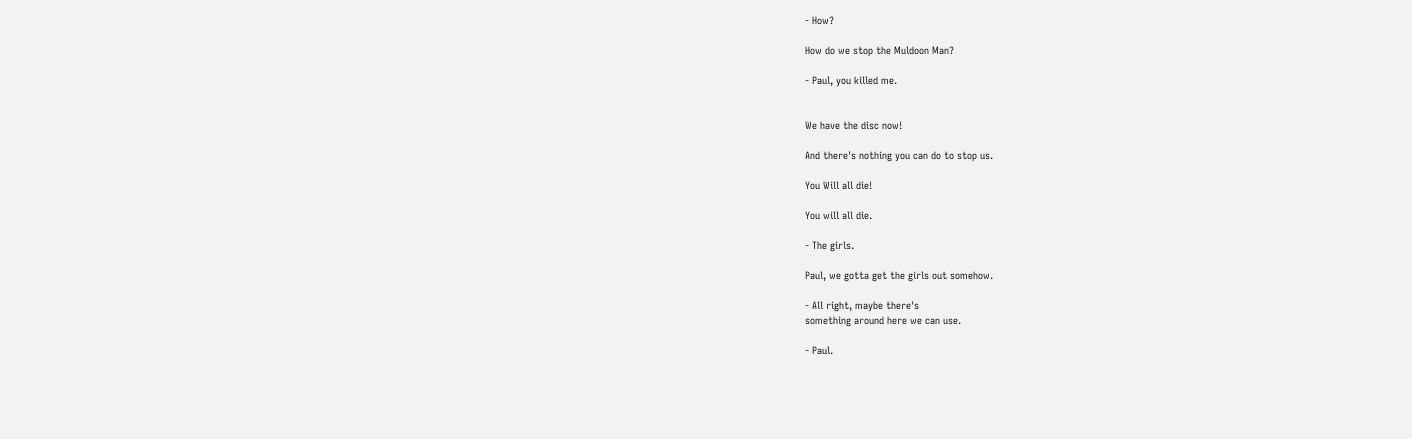- How?

How do we stop the Muldoon Man?

- Paul, you killed me.


We have the disc now!

And there's nothing you can do to stop us.

You Will all die!

You will all die.

- The girls.

Paul, we gotta get the girls out somehow.

- All right, maybe there's
something around here we can use.

- Paul.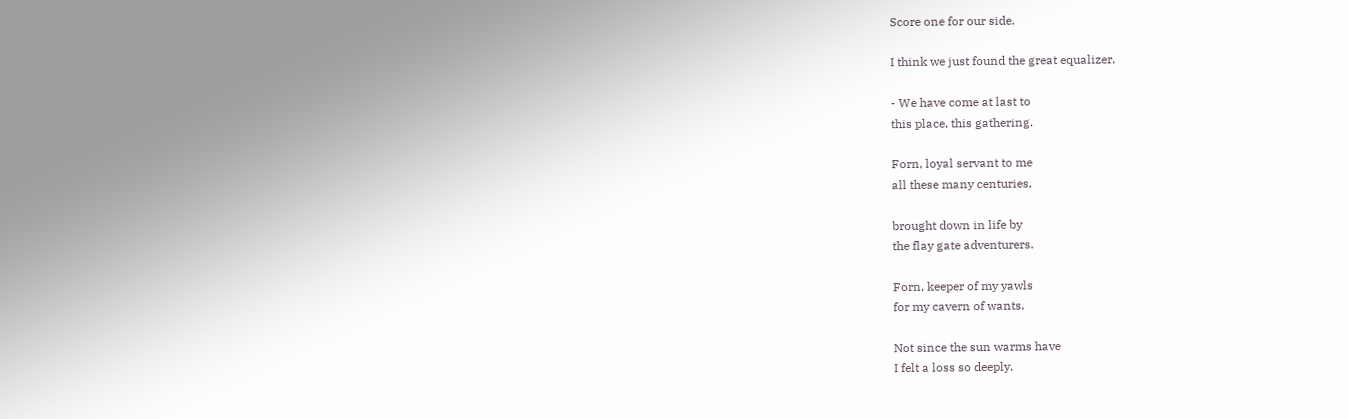Score one for our side.

I think we just found the great equalizer.

- We have come at last to
this place, this gathering.

Forn, loyal servant to me
all these many centuries,

brought down in life by
the flay gate adventurers.

Forn, keeper of my yawls
for my cavern of wants.

Not since the sun warms have
I felt a loss so deeply.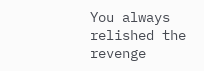You always relished the
revenge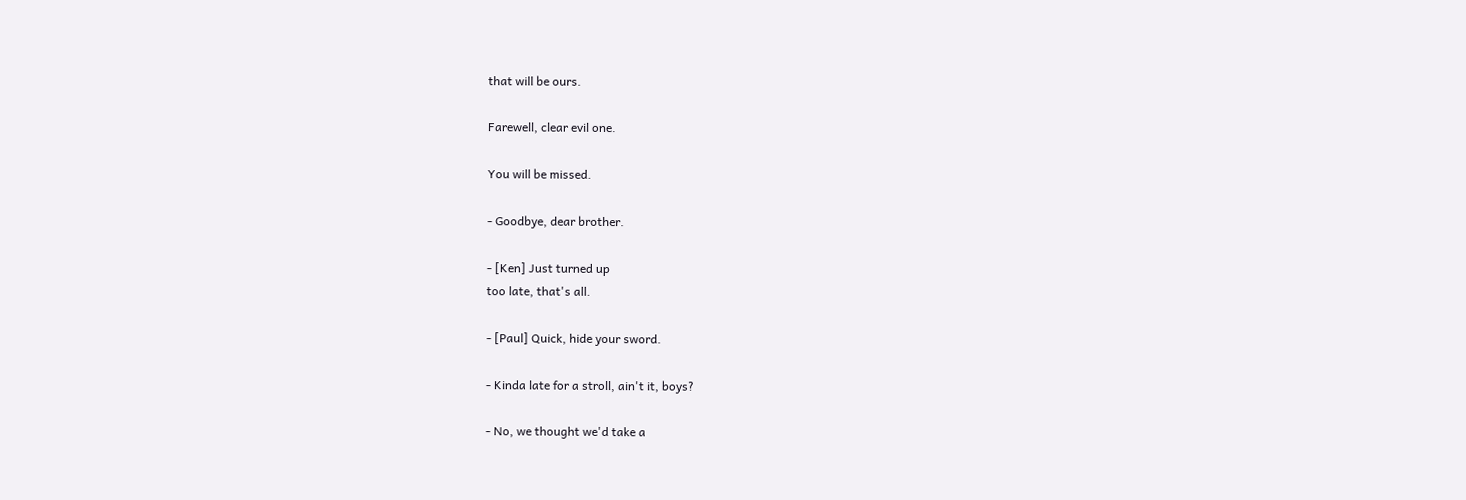that will be ours.

Farewell, clear evil one.

You will be missed.

- Goodbye, dear brother.

- [Ken] Just turned up
too late, that's all.

- [Paul] Quick, hide your sword.

- Kinda late for a stroll, ain't it, boys?

- No, we thought we'd take a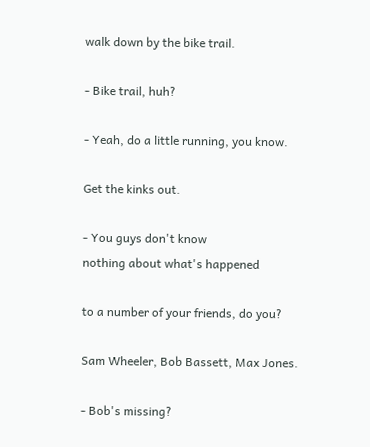walk down by the bike trail.

- Bike trail, huh?

- Yeah, do a little running, you know.

Get the kinks out.

- You guys don't know
nothing about what's happened

to a number of your friends, do you?

Sam Wheeler, Bob Bassett, Max Jones.

- Bob's missing?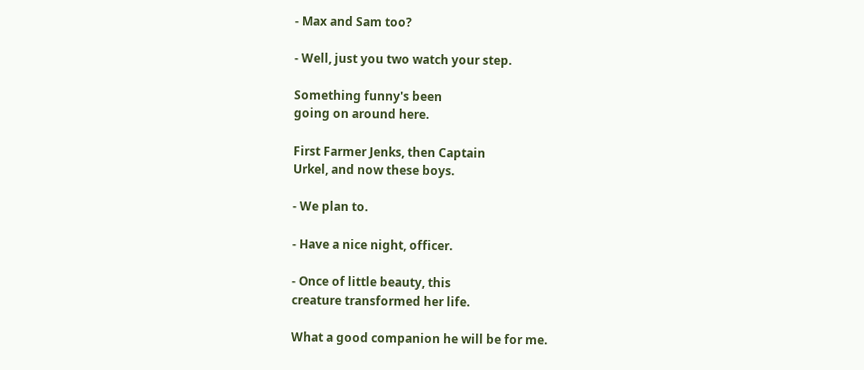- Max and Sam too?

- Well, just you two watch your step.

Something funny's been
going on around here.

First Farmer Jenks, then Captain
Urkel, and now these boys.

- We plan to.

- Have a nice night, officer.

- Once of little beauty, this
creature transformed her life.

What a good companion he will be for me.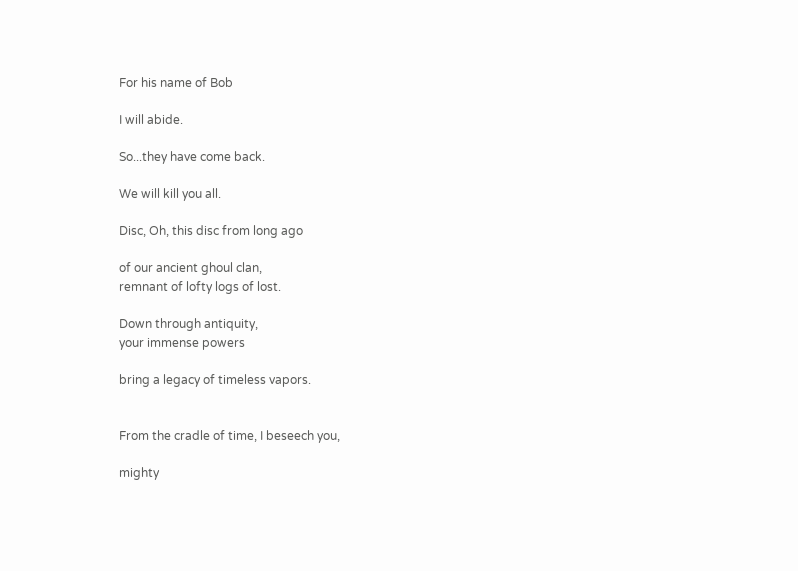For his name of Bob

I will abide.

So...they have come back.

We will kill you all.

Disc, Oh, this disc from long ago

of our ancient ghoul clan,
remnant of lofty logs of lost.

Down through antiquity,
your immense powers

bring a legacy of timeless vapors.


From the cradle of time, I beseech you,

mighty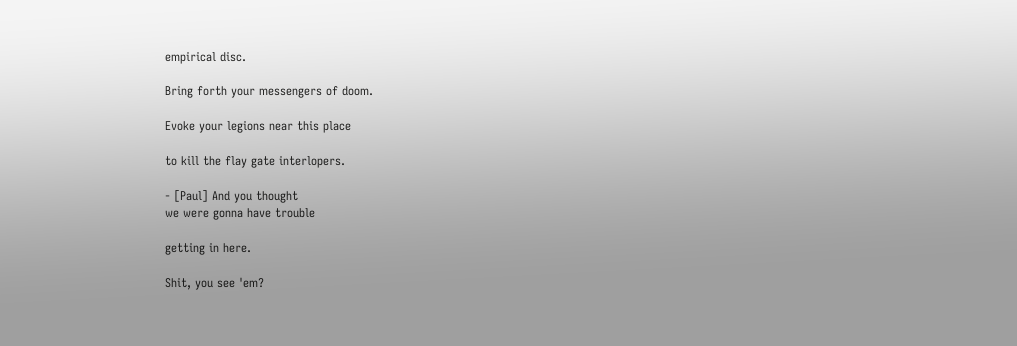empirical disc.

Bring forth your messengers of doom.

Evoke your legions near this place

to kill the flay gate interlopers.

- [Paul] And you thought
we were gonna have trouble

getting in here.

Shit, you see 'em?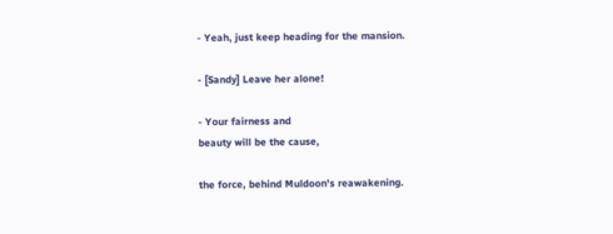- Yeah, just keep heading for the mansion.

- [Sandy] Leave her alone!

- Your fairness and
beauty will be the cause,

the force, behind Muldoon's reawakening.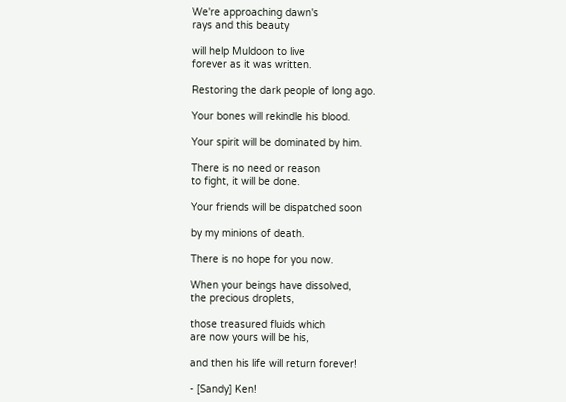We're approaching dawn's
rays and this beauty

will help Muldoon to live
forever as it was written.

Restoring the dark people of long ago.

Your bones will rekindle his blood.

Your spirit will be dominated by him.

There is no need or reason
to fight, it will be done.

Your friends will be dispatched soon

by my minions of death.

There is no hope for you now.

When your beings have dissolved,
the precious droplets,

those treasured fluids which
are now yours will be his,

and then his life will return forever!

- [Sandy] Ken!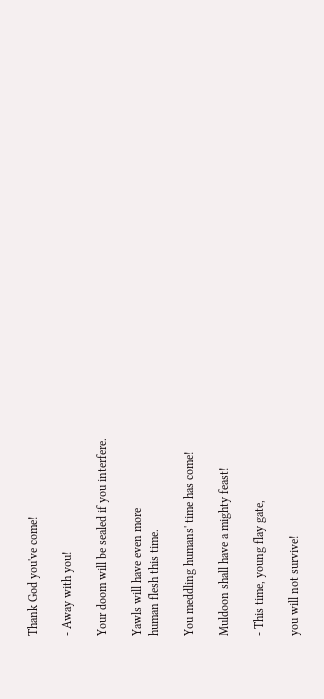Thank God you've come!

- Away with you!

Your doom will be sealed if you interfere.

Yawls will have even more
human flesh this time.

You meddling humans' time has come!

Muldoon shall have a mighty feast!

- This time, young flay gate,

you will not survive!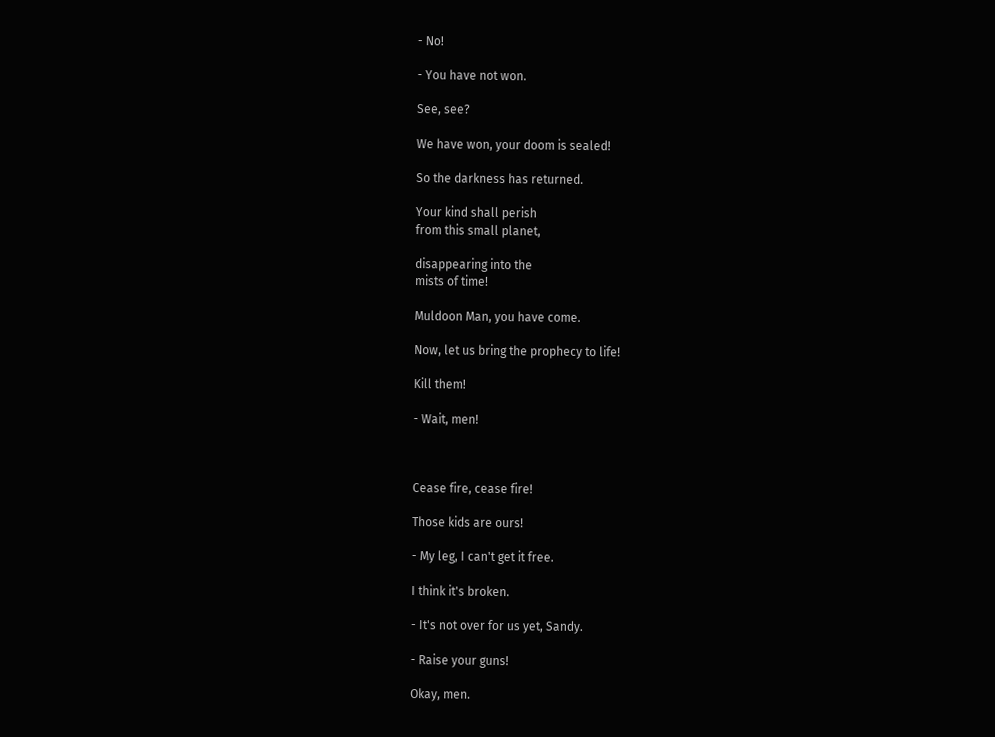- No!

- You have not won.

See, see?

We have won, your doom is sealed!

So the darkness has returned.

Your kind shall perish
from this small planet,

disappearing into the
mists of time!

Muldoon Man, you have come.

Now, let us bring the prophecy to life!

Kill them!

- Wait, men!



Cease fire, cease fire!

Those kids are ours!

- My leg, I can't get it free.

I think it's broken.

- It's not over for us yet, Sandy.

- Raise your guns!

Okay, men.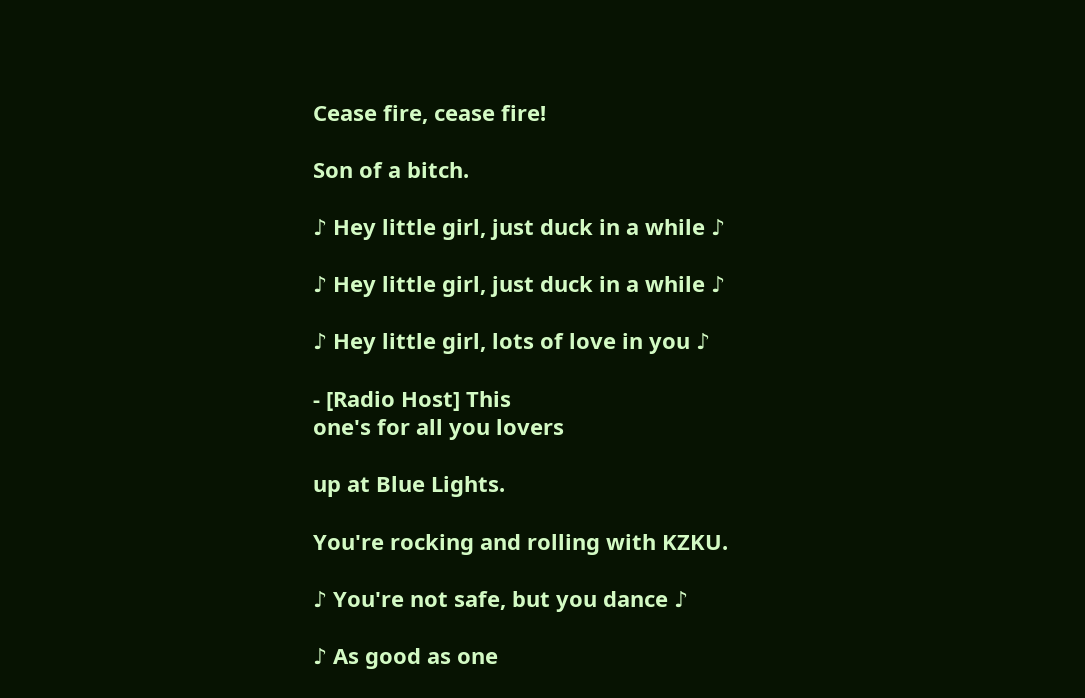Cease fire, cease fire!

Son of a bitch.

♪ Hey little girl, just duck in a while ♪

♪ Hey little girl, just duck in a while ♪

♪ Hey little girl, lots of love in you ♪

- [Radio Host] This
one's for all you lovers

up at Blue Lights.

You're rocking and rolling with KZKU.

♪ You're not safe, but you dance ♪

♪ As good as one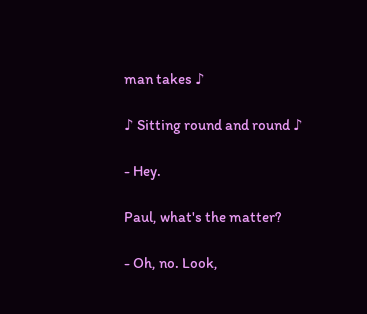man takes ♪

♪ Sitting round and round ♪

- Hey.

Paul, what's the matter?

- Oh, no. Look,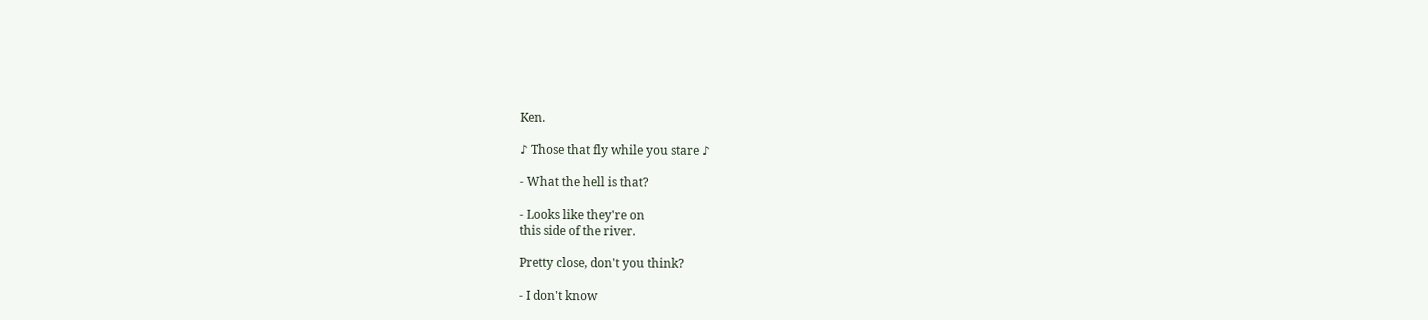Ken.

♪ Those that fly while you stare ♪

- What the hell is that?

- Looks like they're on
this side of the river.

Pretty close, don't you think?

- I don't know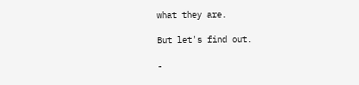what they are.

But let's find out.

-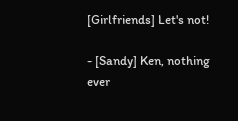[Girlfriends] Let's not!

- [Sandy] Ken, nothing
ever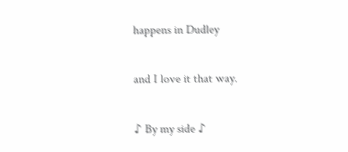happens in Dudley

and I love it that way.

♪ By my side ♪